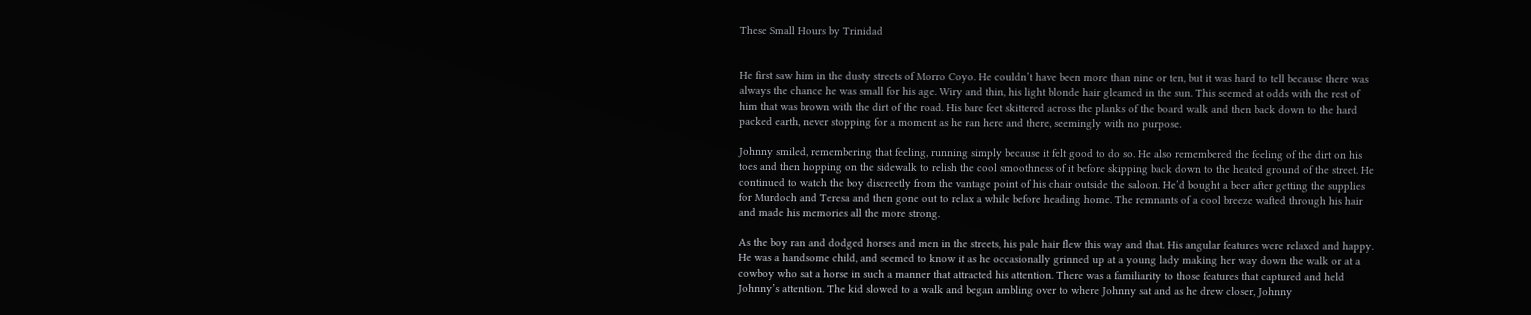These Small Hours by Trinidad


He first saw him in the dusty streets of Morro Coyo. He couldn’t have been more than nine or ten, but it was hard to tell because there was always the chance he was small for his age. Wiry and thin, his light blonde hair gleamed in the sun. This seemed at odds with the rest of him that was brown with the dirt of the road. His bare feet skittered across the planks of the board walk and then back down to the hard packed earth, never stopping for a moment as he ran here and there, seemingly with no purpose.

Johnny smiled, remembering that feeling, running simply because it felt good to do so. He also remembered the feeling of the dirt on his toes and then hopping on the sidewalk to relish the cool smoothness of it before skipping back down to the heated ground of the street. He continued to watch the boy discreetly from the vantage point of his chair outside the saloon. He’d bought a beer after getting the supplies for Murdoch and Teresa and then gone out to relax a while before heading home. The remnants of a cool breeze wafted through his hair and made his memories all the more strong.

As the boy ran and dodged horses and men in the streets, his pale hair flew this way and that. His angular features were relaxed and happy. He was a handsome child, and seemed to know it as he occasionally grinned up at a young lady making her way down the walk or at a cowboy who sat a horse in such a manner that attracted his attention. There was a familiarity to those features that captured and held Johnny’s attention. The kid slowed to a walk and began ambling over to where Johnny sat and as he drew closer, Johnny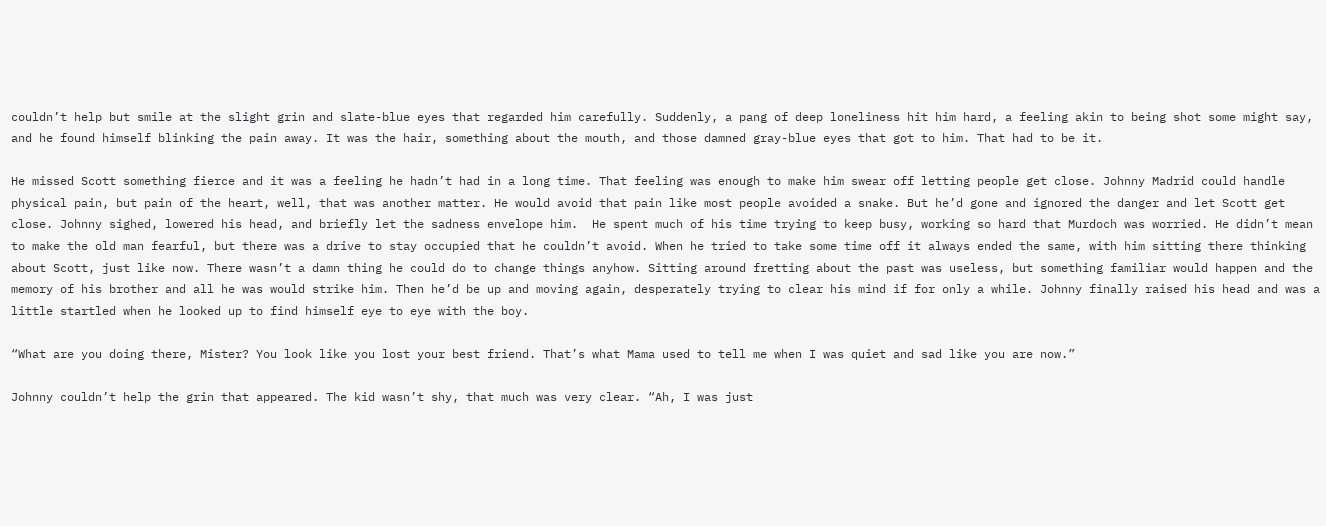couldn’t help but smile at the slight grin and slate-blue eyes that regarded him carefully. Suddenly, a pang of deep loneliness hit him hard, a feeling akin to being shot some might say, and he found himself blinking the pain away. It was the hair, something about the mouth, and those damned gray-blue eyes that got to him. That had to be it.

He missed Scott something fierce and it was a feeling he hadn’t had in a long time. That feeling was enough to make him swear off letting people get close. Johnny Madrid could handle physical pain, but pain of the heart, well, that was another matter. He would avoid that pain like most people avoided a snake. But he’d gone and ignored the danger and let Scott get close. Johnny sighed, lowered his head, and briefly let the sadness envelope him.  He spent much of his time trying to keep busy, working so hard that Murdoch was worried. He didn’t mean to make the old man fearful, but there was a drive to stay occupied that he couldn’t avoid. When he tried to take some time off it always ended the same, with him sitting there thinking about Scott, just like now. There wasn’t a damn thing he could do to change things anyhow. Sitting around fretting about the past was useless, but something familiar would happen and the memory of his brother and all he was would strike him. Then he’d be up and moving again, desperately trying to clear his mind if for only a while. Johnny finally raised his head and was a little startled when he looked up to find himself eye to eye with the boy.

“What are you doing there, Mister? You look like you lost your best friend. That’s what Mama used to tell me when I was quiet and sad like you are now.”

Johnny couldn’t help the grin that appeared. The kid wasn’t shy, that much was very clear. “Ah, I was just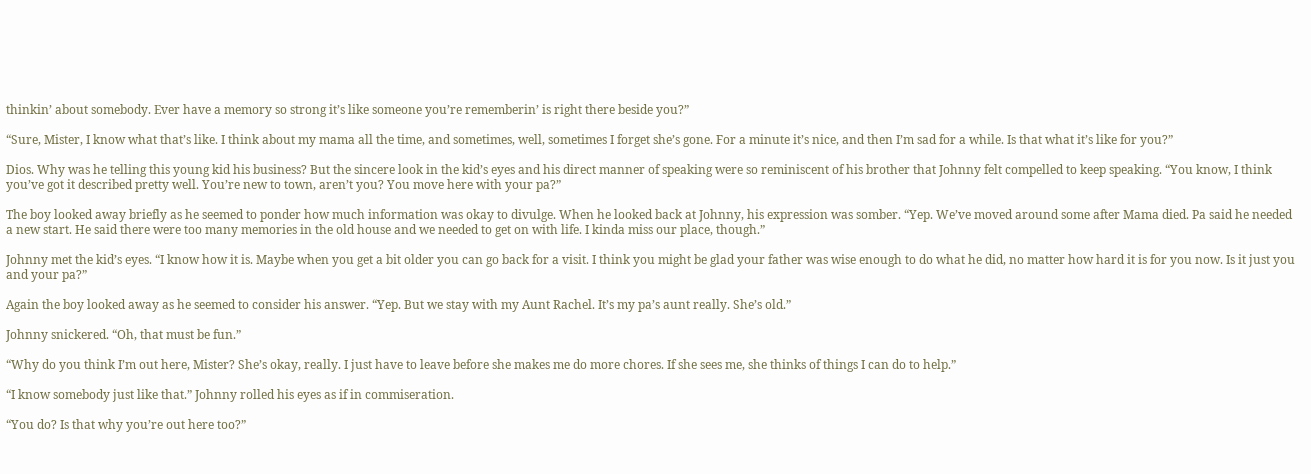thinkin’ about somebody. Ever have a memory so strong it’s like someone you’re rememberin’ is right there beside you?”

“Sure, Mister, I know what that’s like. I think about my mama all the time, and sometimes, well, sometimes I forget she’s gone. For a minute it’s nice, and then I’m sad for a while. Is that what it’s like for you?”

Dios. Why was he telling this young kid his business? But the sincere look in the kid’s eyes and his direct manner of speaking were so reminiscent of his brother that Johnny felt compelled to keep speaking. “You know, I think you’ve got it described pretty well. You’re new to town, aren’t you? You move here with your pa?”

The boy looked away briefly as he seemed to ponder how much information was okay to divulge. When he looked back at Johnny, his expression was somber. “Yep. We’ve moved around some after Mama died. Pa said he needed a new start. He said there were too many memories in the old house and we needed to get on with life. I kinda miss our place, though.”

Johnny met the kid’s eyes. “I know how it is. Maybe when you get a bit older you can go back for a visit. I think you might be glad your father was wise enough to do what he did, no matter how hard it is for you now. Is it just you and your pa?”

Again the boy looked away as he seemed to consider his answer. “Yep. But we stay with my Aunt Rachel. It’s my pa’s aunt really. She’s old.”

Johnny snickered. “Oh, that must be fun.”

“Why do you think I’m out here, Mister? She’s okay, really. I just have to leave before she makes me do more chores. If she sees me, she thinks of things I can do to help.”

“I know somebody just like that.” Johnny rolled his eyes as if in commiseration.

“You do? Is that why you’re out here too?”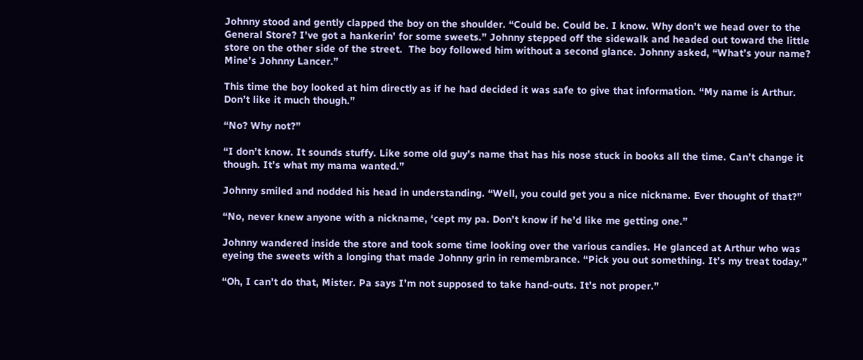Johnny stood and gently clapped the boy on the shoulder. “Could be. Could be. I know. Why don’t we head over to the General Store? I’ve got a hankerin’ for some sweets.” Johnny stepped off the sidewalk and headed out toward the little store on the other side of the street.  The boy followed him without a second glance. Johnny asked, “What’s your name? Mine’s Johnny Lancer.”

This time the boy looked at him directly as if he had decided it was safe to give that information. “My name is Arthur. Don’t like it much though.”

“No? Why not?”

“I don’t know. It sounds stuffy. Like some old guy’s name that has his nose stuck in books all the time. Can’t change it though. It’s what my mama wanted.”

Johnny smiled and nodded his head in understanding. “Well, you could get you a nice nickname. Ever thought of that?”

“No, never knew anyone with a nickname, ‘cept my pa. Don’t know if he’d like me getting one.”

Johnny wandered inside the store and took some time looking over the various candies. He glanced at Arthur who was eyeing the sweets with a longing that made Johnny grin in remembrance. “Pick you out something. It’s my treat today.”

“Oh, I can’t do that, Mister. Pa says I’m not supposed to take hand-outs. It’s not proper.”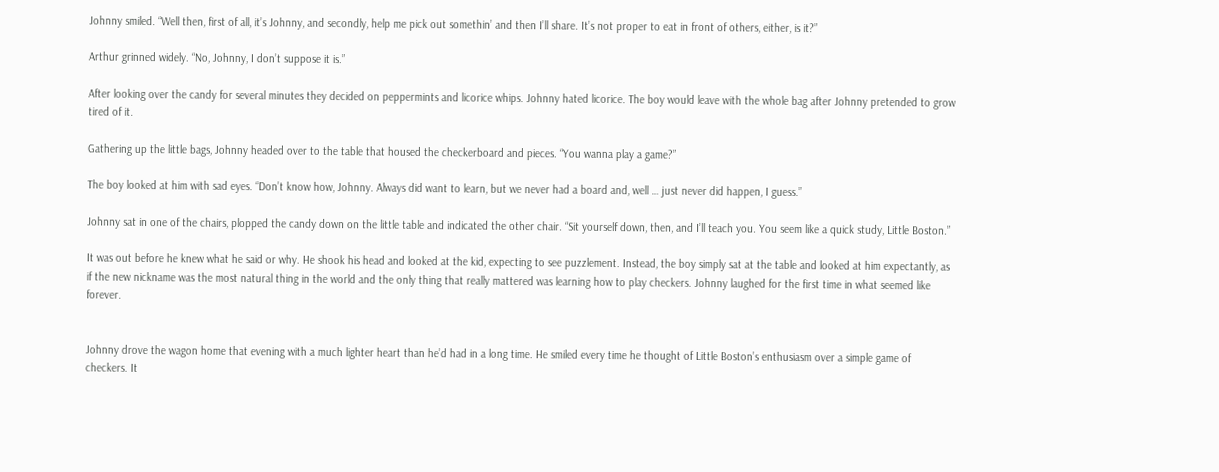Johnny smiled. “Well then, first of all, it’s Johnny, and secondly, help me pick out somethin’ and then I’ll share. It’s not proper to eat in front of others, either, is it?”

Arthur grinned widely. “No, Johnny, I don’t suppose it is.”

After looking over the candy for several minutes they decided on peppermints and licorice whips. Johnny hated licorice. The boy would leave with the whole bag after Johnny pretended to grow tired of it.

Gathering up the little bags, Johnny headed over to the table that housed the checkerboard and pieces. “You wanna play a game?”

The boy looked at him with sad eyes. “Don’t know how, Johnny. Always did want to learn, but we never had a board and, well … just never did happen, I guess.”

Johnny sat in one of the chairs, plopped the candy down on the little table and indicated the other chair. “Sit yourself down, then, and I’ll teach you. You seem like a quick study, Little Boston.”

It was out before he knew what he said or why. He shook his head and looked at the kid, expecting to see puzzlement. Instead, the boy simply sat at the table and looked at him expectantly, as if the new nickname was the most natural thing in the world and the only thing that really mattered was learning how to play checkers. Johnny laughed for the first time in what seemed like forever.


Johnny drove the wagon home that evening with a much lighter heart than he’d had in a long time. He smiled every time he thought of Little Boston’s enthusiasm over a simple game of checkers. It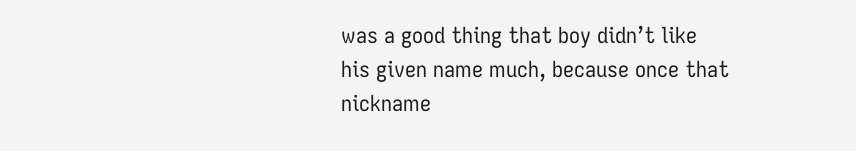was a good thing that boy didn’t like his given name much, because once that nickname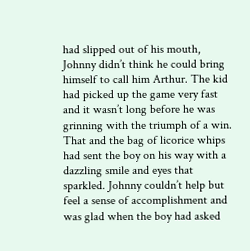had slipped out of his mouth, Johnny didn’t think he could bring himself to call him Arthur. The kid had picked up the game very fast and it wasn’t long before he was grinning with the triumph of a win. That and the bag of licorice whips had sent the boy on his way with a dazzling smile and eyes that sparkled. Johnny couldn’t help but feel a sense of accomplishment and was glad when the boy had asked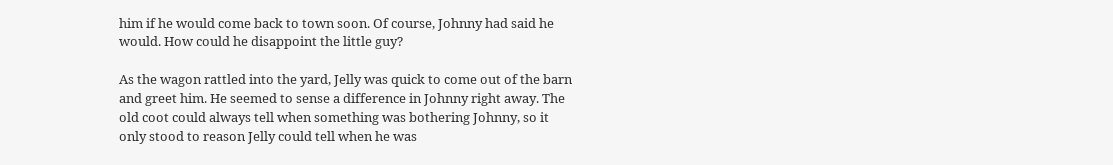him if he would come back to town soon. Of course, Johnny had said he would. How could he disappoint the little guy?

As the wagon rattled into the yard, Jelly was quick to come out of the barn and greet him. He seemed to sense a difference in Johnny right away. The old coot could always tell when something was bothering Johnny, so it only stood to reason Jelly could tell when he was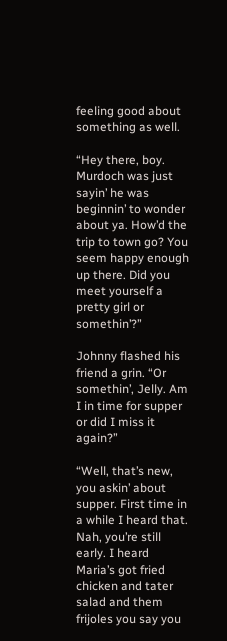feeling good about something as well.

“Hey there, boy. Murdoch was just sayin’ he was beginnin’ to wonder about ya. How’d the trip to town go? You seem happy enough up there. Did you meet yourself a pretty girl or somethin’?”

Johnny flashed his friend a grin. “Or somethin’, Jelly. Am I in time for supper or did I miss it again?”

“Well, that’s new, you askin’ about supper. First time in a while I heard that. Nah, you’re still early. I heard Maria’s got fried chicken and tater salad and them frijoles you say you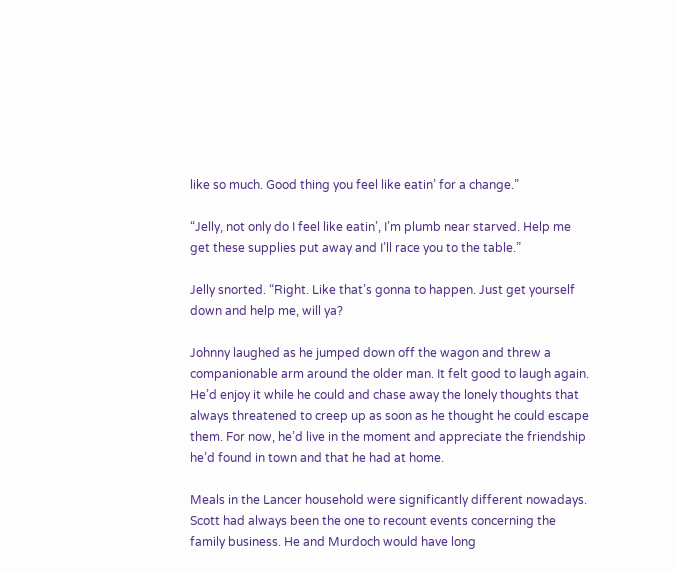like so much. Good thing you feel like eatin’ for a change.”

“Jelly, not only do I feel like eatin’, I’m plumb near starved. Help me get these supplies put away and I’ll race you to the table.”

Jelly snorted. “Right. Like that’s gonna to happen. Just get yourself down and help me, will ya?

Johnny laughed as he jumped down off the wagon and threw a companionable arm around the older man. It felt good to laugh again. He’d enjoy it while he could and chase away the lonely thoughts that always threatened to creep up as soon as he thought he could escape them. For now, he’d live in the moment and appreciate the friendship he’d found in town and that he had at home.

Meals in the Lancer household were significantly different nowadays. Scott had always been the one to recount events concerning the family business. He and Murdoch would have long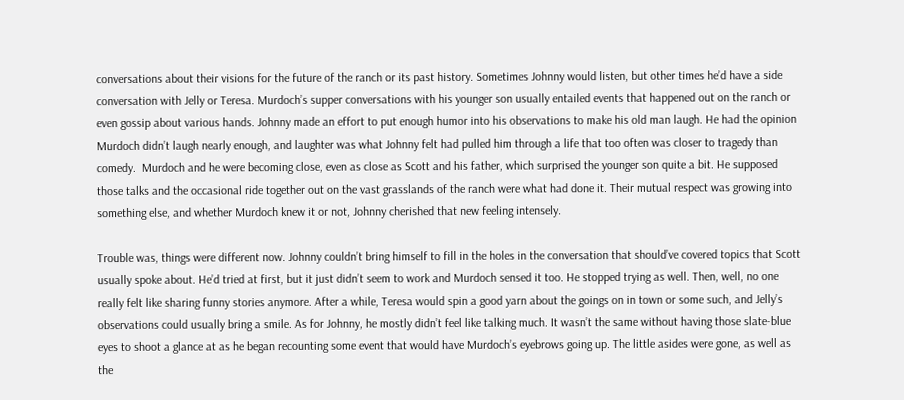conversations about their visions for the future of the ranch or its past history. Sometimes Johnny would listen, but other times he’d have a side conversation with Jelly or Teresa. Murdoch’s supper conversations with his younger son usually entailed events that happened out on the ranch or even gossip about various hands. Johnny made an effort to put enough humor into his observations to make his old man laugh. He had the opinion Murdoch didn’t laugh nearly enough, and laughter was what Johnny felt had pulled him through a life that too often was closer to tragedy than comedy.  Murdoch and he were becoming close, even as close as Scott and his father, which surprised the younger son quite a bit. He supposed those talks and the occasional ride together out on the vast grasslands of the ranch were what had done it. Their mutual respect was growing into something else, and whether Murdoch knew it or not, Johnny cherished that new feeling intensely.

Trouble was, things were different now. Johnny couldn’t bring himself to fill in the holes in the conversation that should’ve covered topics that Scott usually spoke about. He’d tried at first, but it just didn’t seem to work and Murdoch sensed it too. He stopped trying as well. Then, well, no one really felt like sharing funny stories anymore. After a while, Teresa would spin a good yarn about the goings on in town or some such, and Jelly’s observations could usually bring a smile. As for Johnny, he mostly didn’t feel like talking much. It wasn’t the same without having those slate-blue eyes to shoot a glance at as he began recounting some event that would have Murdoch’s eyebrows going up. The little asides were gone, as well as the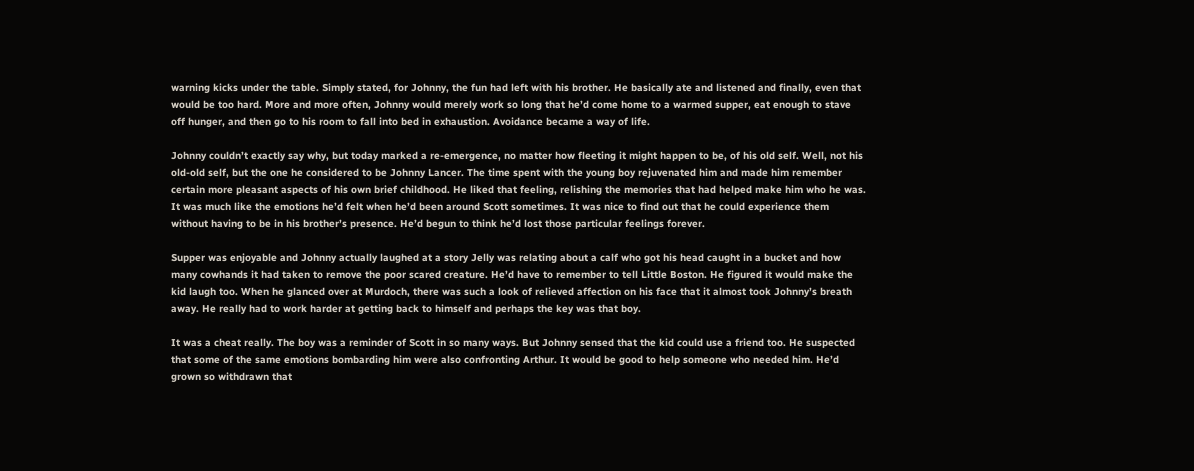warning kicks under the table. Simply stated, for Johnny, the fun had left with his brother. He basically ate and listened and finally, even that would be too hard. More and more often, Johnny would merely work so long that he’d come home to a warmed supper, eat enough to stave off hunger, and then go to his room to fall into bed in exhaustion. Avoidance became a way of life.

Johnny couldn’t exactly say why, but today marked a re-emergence, no matter how fleeting it might happen to be, of his old self. Well, not his old-old self, but the one he considered to be Johnny Lancer. The time spent with the young boy rejuvenated him and made him remember certain more pleasant aspects of his own brief childhood. He liked that feeling, relishing the memories that had helped make him who he was. It was much like the emotions he’d felt when he’d been around Scott sometimes. It was nice to find out that he could experience them without having to be in his brother’s presence. He’d begun to think he’d lost those particular feelings forever.

Supper was enjoyable and Johnny actually laughed at a story Jelly was relating about a calf who got his head caught in a bucket and how many cowhands it had taken to remove the poor scared creature. He’d have to remember to tell Little Boston. He figured it would make the kid laugh too. When he glanced over at Murdoch, there was such a look of relieved affection on his face that it almost took Johnny’s breath away. He really had to work harder at getting back to himself and perhaps the key was that boy.

It was a cheat really. The boy was a reminder of Scott in so many ways. But Johnny sensed that the kid could use a friend too. He suspected that some of the same emotions bombarding him were also confronting Arthur. It would be good to help someone who needed him. He’d grown so withdrawn that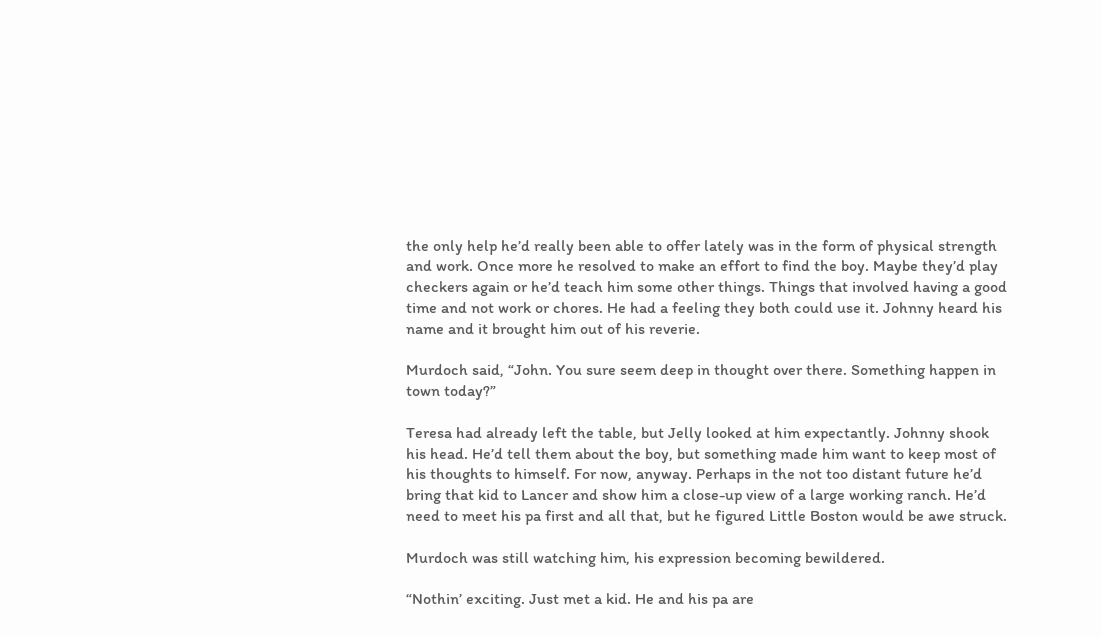the only help he’d really been able to offer lately was in the form of physical strength and work. Once more he resolved to make an effort to find the boy. Maybe they’d play checkers again or he’d teach him some other things. Things that involved having a good time and not work or chores. He had a feeling they both could use it. Johnny heard his name and it brought him out of his reverie.

Murdoch said, “John. You sure seem deep in thought over there. Something happen in town today?”

Teresa had already left the table, but Jelly looked at him expectantly. Johnny shook his head. He’d tell them about the boy, but something made him want to keep most of his thoughts to himself. For now, anyway. Perhaps in the not too distant future he’d bring that kid to Lancer and show him a close-up view of a large working ranch. He’d need to meet his pa first and all that, but he figured Little Boston would be awe struck.

Murdoch was still watching him, his expression becoming bewildered.

“Nothin’ exciting. Just met a kid. He and his pa are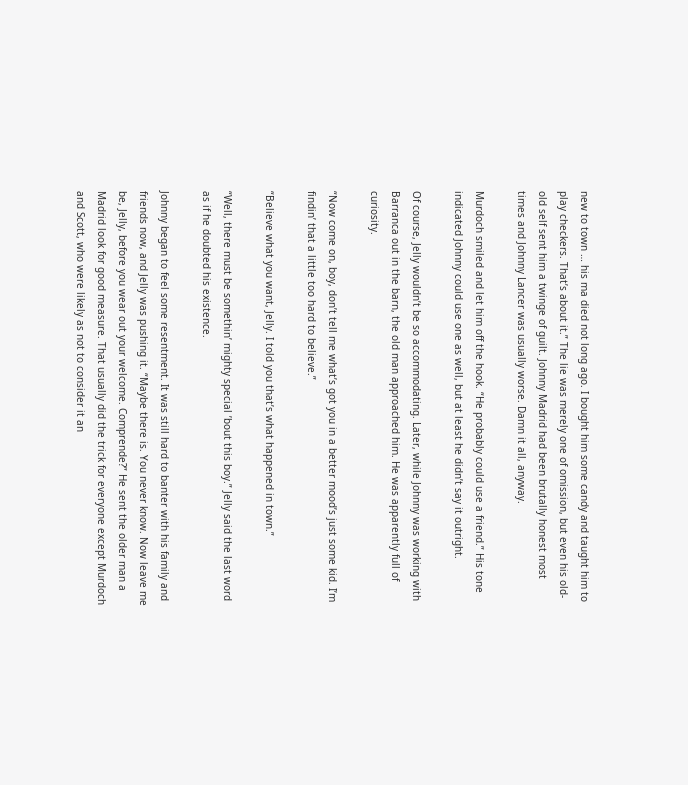new to town … his ma died not long ago. I bought him some candy and taught him to play checkers. That’s about it.” The lie was merely one of omission, but even his old-old self sent him a twinge of guilt. Johnny Madrid had been brutally honest most times and Johnny Lancer was usually worse. Damn it all, anyway.

Murdoch smiled and let him off the hook. “He probably could use a friend.” His tone indicated Johnny could use one as well, but at least he didn’t say it outright.

Of course, Jelly wouldn’t be so accommodating. Later, while Johnny was working with Barranca out in the barn, the old man approached him. He was apparently full of curiosity.

“Now come on, boy, don’t tell me what’s got you in a better mood’s just some kid. I’m findin’ that a little too hard to believe.”

“Believe what you want, Jelly. I told you that’s what happened in town.”

“Well, there must be somethin’ mighty special ’bout this boy.” Jelly said the last word as if he doubted his existence.

Johnny began to feel some resentment. It was still hard to banter with his family and friends now, and Jelly was pushing it. “Maybe there is. You never know. Now leave me be, Jelly, before you wear out your welcome. Comprende?” He sent the older man a Madrid look for good measure. That usually did the trick for everyone except Murdoch and Scott, who were likely as not to consider it an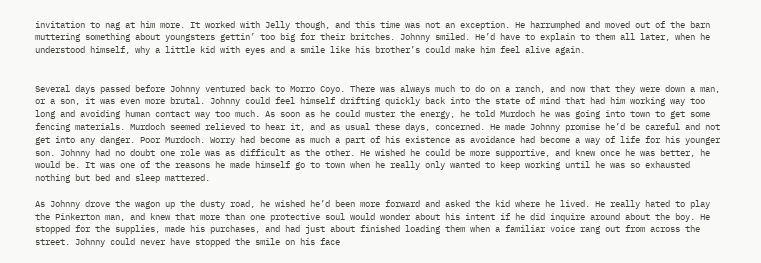invitation to nag at him more. It worked with Jelly though, and this time was not an exception. He harrumphed and moved out of the barn muttering something about youngsters gettin’ too big for their britches. Johnny smiled. He’d have to explain to them all later, when he understood himself, why a little kid with eyes and a smile like his brother’s could make him feel alive again.


Several days passed before Johnny ventured back to Morro Coyo. There was always much to do on a ranch, and now that they were down a man, or a son, it was even more brutal. Johnny could feel himself drifting quickly back into the state of mind that had him working way too long and avoiding human contact way too much. As soon as he could muster the energy, he told Murdoch he was going into town to get some fencing materials. Murdoch seemed relieved to hear it, and as usual these days, concerned. He made Johnny promise he’d be careful and not get into any danger. Poor Murdoch. Worry had become as much a part of his existence as avoidance had become a way of life for his younger son. Johnny had no doubt one role was as difficult as the other. He wished he could be more supportive, and knew once he was better, he would be. It was one of the reasons he made himself go to town when he really only wanted to keep working until he was so exhausted nothing but bed and sleep mattered.

As Johnny drove the wagon up the dusty road, he wished he’d been more forward and asked the kid where he lived. He really hated to play the Pinkerton man, and knew that more than one protective soul would wonder about his intent if he did inquire around about the boy. He stopped for the supplies, made his purchases, and had just about finished loading them when a familiar voice rang out from across the street. Johnny could never have stopped the smile on his face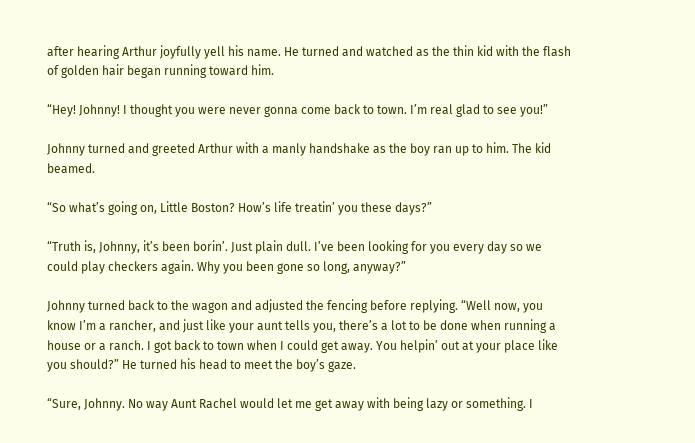after hearing Arthur joyfully yell his name. He turned and watched as the thin kid with the flash of golden hair began running toward him.

“Hey! Johnny! I thought you were never gonna come back to town. I’m real glad to see you!”

Johnny turned and greeted Arthur with a manly handshake as the boy ran up to him. The kid beamed.

“So what’s going on, Little Boston? How’s life treatin’ you these days?”

“Truth is, Johnny, it’s been borin’. Just plain dull. I’ve been looking for you every day so we could play checkers again. Why you been gone so long, anyway?”

Johnny turned back to the wagon and adjusted the fencing before replying. “Well now, you know I’m a rancher, and just like your aunt tells you, there’s a lot to be done when running a house or a ranch. I got back to town when I could get away. You helpin’ out at your place like you should?” He turned his head to meet the boy’s gaze.

“Sure, Johnny. No way Aunt Rachel would let me get away with being lazy or something. I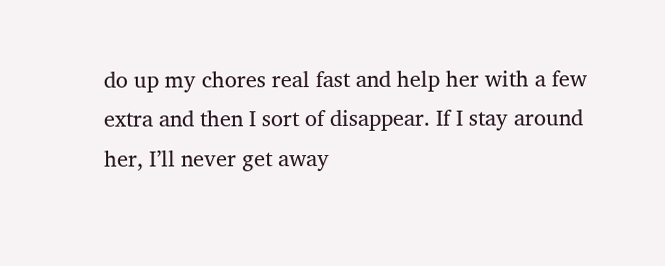do up my chores real fast and help her with a few extra and then I sort of disappear. If I stay around her, I’ll never get away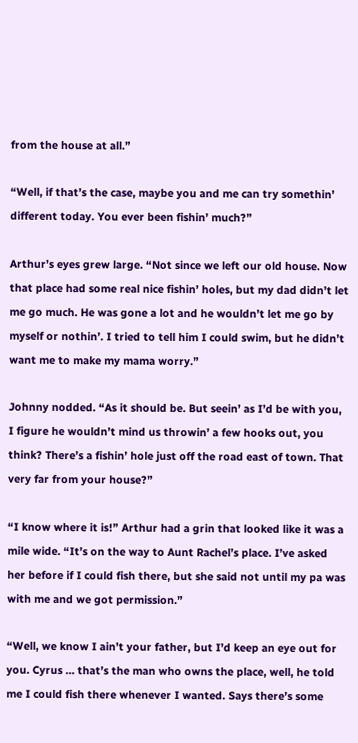from the house at all.”

“Well, if that’s the case, maybe you and me can try somethin’ different today. You ever been fishin’ much?”

Arthur’s eyes grew large. “Not since we left our old house. Now that place had some real nice fishin’ holes, but my dad didn’t let me go much. He was gone a lot and he wouldn’t let me go by myself or nothin’. I tried to tell him I could swim, but he didn’t want me to make my mama worry.”

Johnny nodded. “As it should be. But seein’ as I’d be with you, I figure he wouldn’t mind us throwin’ a few hooks out, you think? There’s a fishin’ hole just off the road east of town. That very far from your house?”

“I know where it is!” Arthur had a grin that looked like it was a mile wide. “It’s on the way to Aunt Rachel’s place. I’ve asked her before if I could fish there, but she said not until my pa was with me and we got permission.”

“Well, we know I ain’t your father, but I’d keep an eye out for you. Cyrus … that’s the man who owns the place, well, he told me I could fish there whenever I wanted. Says there’s some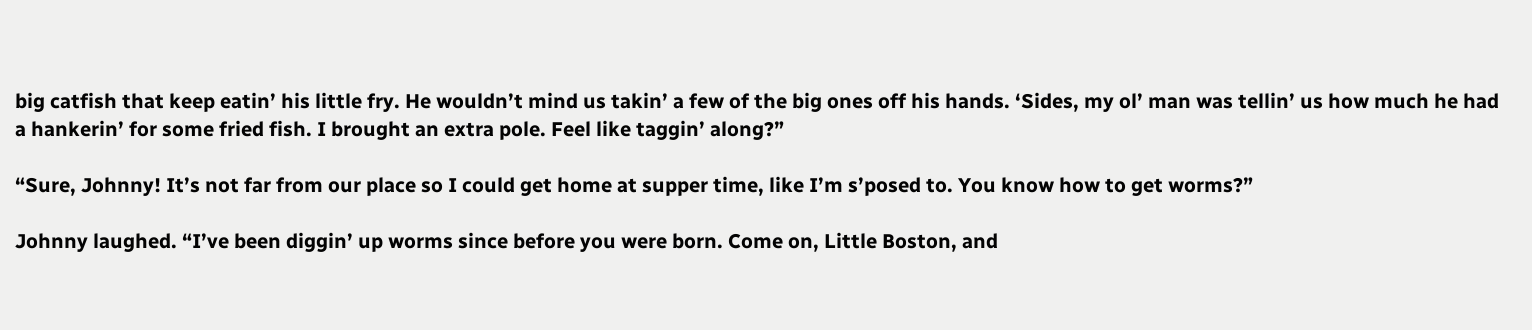big catfish that keep eatin’ his little fry. He wouldn’t mind us takin’ a few of the big ones off his hands. ‘Sides, my ol’ man was tellin’ us how much he had a hankerin’ for some fried fish. I brought an extra pole. Feel like taggin’ along?”

“Sure, Johnny! It’s not far from our place so I could get home at supper time, like I’m s’posed to. You know how to get worms?”

Johnny laughed. “I’ve been diggin’ up worms since before you were born. Come on, Little Boston, and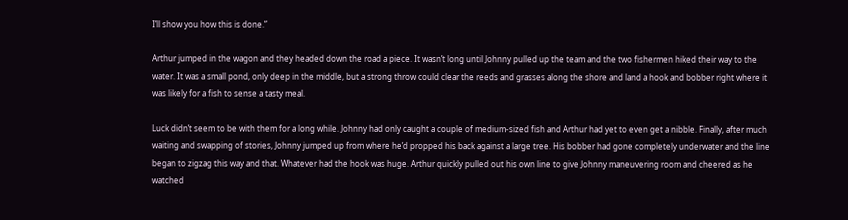I’ll show you how this is done.”

Arthur jumped in the wagon and they headed down the road a piece. It wasn’t long until Johnny pulled up the team and the two fishermen hiked their way to the water. It was a small pond, only deep in the middle, but a strong throw could clear the reeds and grasses along the shore and land a hook and bobber right where it was likely for a fish to sense a tasty meal.

Luck didn’t seem to be with them for a long while. Johnny had only caught a couple of medium-sized fish and Arthur had yet to even get a nibble. Finally, after much waiting and swapping of stories, Johnny jumped up from where he’d propped his back against a large tree. His bobber had gone completely underwater and the line began to zigzag this way and that. Whatever had the hook was huge. Arthur quickly pulled out his own line to give Johnny maneuvering room and cheered as he watched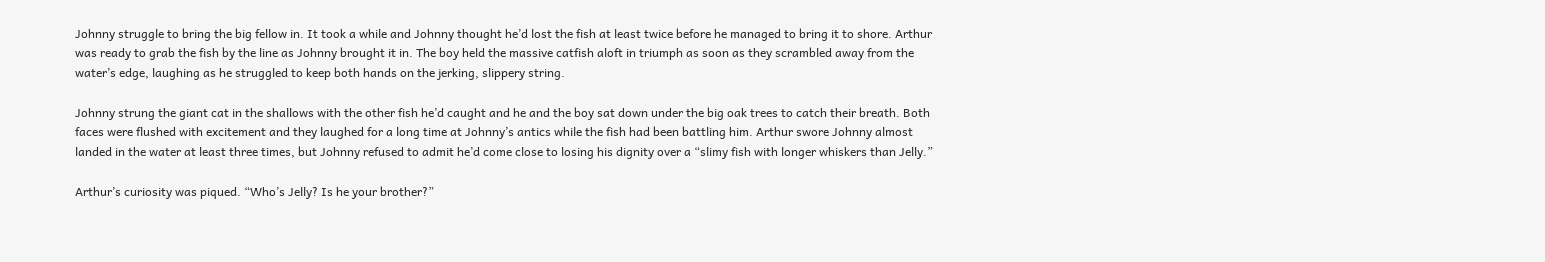Johnny struggle to bring the big fellow in. It took a while and Johnny thought he’d lost the fish at least twice before he managed to bring it to shore. Arthur was ready to grab the fish by the line as Johnny brought it in. The boy held the massive catfish aloft in triumph as soon as they scrambled away from the water’s edge, laughing as he struggled to keep both hands on the jerking, slippery string.

Johnny strung the giant cat in the shallows with the other fish he’d caught and he and the boy sat down under the big oak trees to catch their breath. Both faces were flushed with excitement and they laughed for a long time at Johnny’s antics while the fish had been battling him. Arthur swore Johnny almost landed in the water at least three times, but Johnny refused to admit he’d come close to losing his dignity over a “slimy fish with longer whiskers than Jelly.”

Arthur’s curiosity was piqued. “Who’s Jelly? Is he your brother?”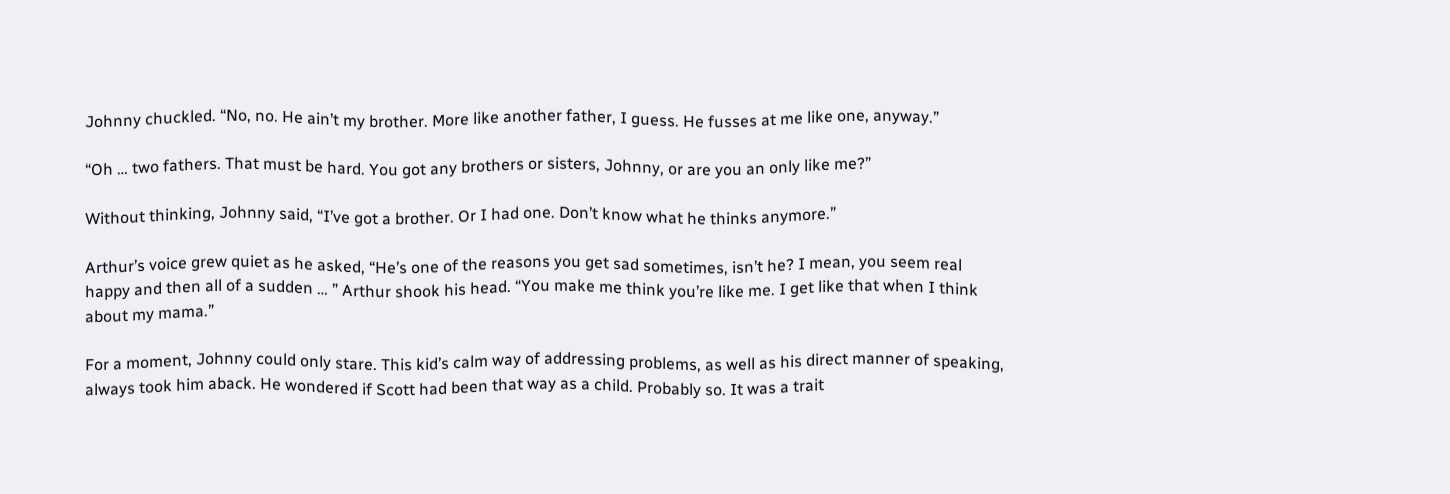Johnny chuckled. “No, no. He ain’t my brother. More like another father, I guess. He fusses at me like one, anyway.”

“Oh … two fathers. That must be hard. You got any brothers or sisters, Johnny, or are you an only like me?”

Without thinking, Johnny said, “I’ve got a brother. Or I had one. Don’t know what he thinks anymore.”

Arthur’s voice grew quiet as he asked, “He’s one of the reasons you get sad sometimes, isn’t he? I mean, you seem real happy and then all of a sudden … ” Arthur shook his head. “You make me think you’re like me. I get like that when I think about my mama.”

For a moment, Johnny could only stare. This kid’s calm way of addressing problems, as well as his direct manner of speaking, always took him aback. He wondered if Scott had been that way as a child. Probably so. It was a trait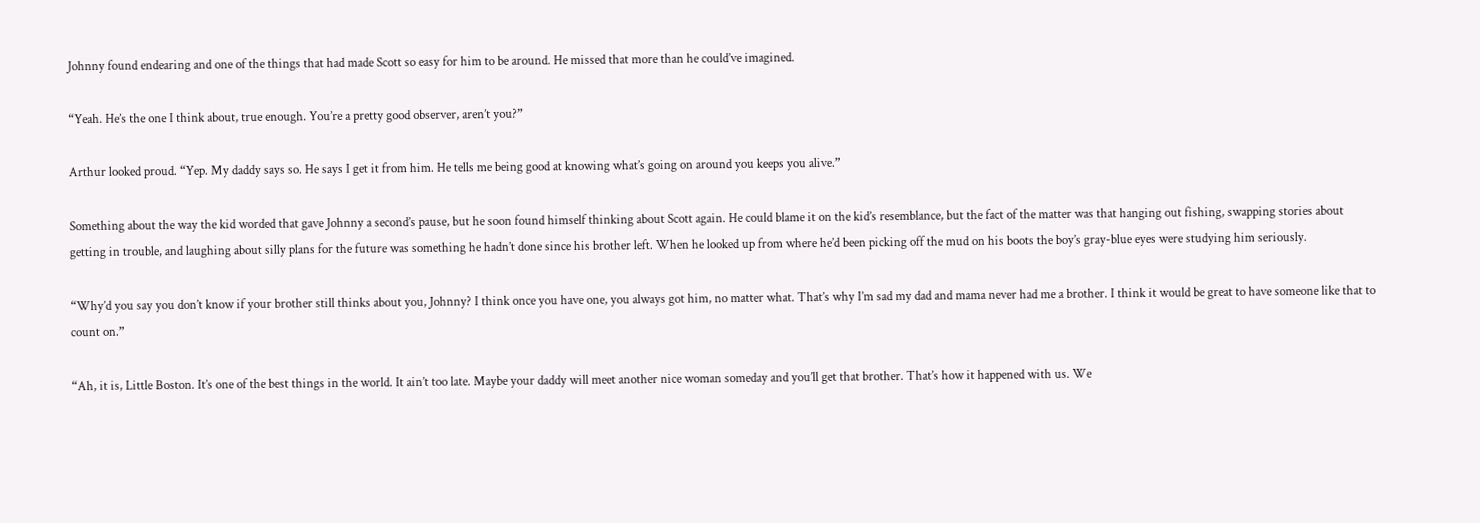Johnny found endearing and one of the things that had made Scott so easy for him to be around. He missed that more than he could’ve imagined.

“Yeah. He’s the one I think about, true enough. You’re a pretty good observer, aren’t you?”

Arthur looked proud. “Yep. My daddy says so. He says I get it from him. He tells me being good at knowing what’s going on around you keeps you alive.”

Something about the way the kid worded that gave Johnny a second’s pause, but he soon found himself thinking about Scott again. He could blame it on the kid’s resemblance, but the fact of the matter was that hanging out fishing, swapping stories about getting in trouble, and laughing about silly plans for the future was something he hadn’t done since his brother left. When he looked up from where he’d been picking off the mud on his boots the boy’s gray-blue eyes were studying him seriously.

“Why’d you say you don’t know if your brother still thinks about you, Johnny? I think once you have one, you always got him, no matter what. That’s why I’m sad my dad and mama never had me a brother. I think it would be great to have someone like that to count on.”

“Ah, it is, Little Boston. It’s one of the best things in the world. It ain’t too late. Maybe your daddy will meet another nice woman someday and you’ll get that brother. That’s how it happened with us. We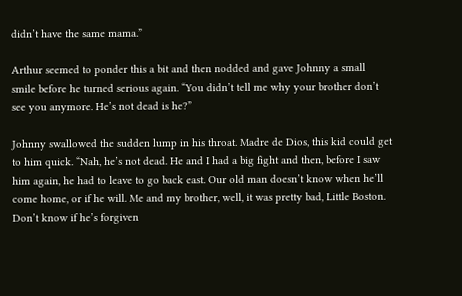didn’t have the same mama.”

Arthur seemed to ponder this a bit and then nodded and gave Johnny a small smile before he turned serious again. “You didn’t tell me why your brother don’t see you anymore. He’s not dead is he?”

Johnny swallowed the sudden lump in his throat. Madre de Dios, this kid could get to him quick. “Nah, he’s not dead. He and I had a big fight and then, before I saw him again, he had to leave to go back east. Our old man doesn’t know when he’ll come home, or if he will. Me and my brother, well, it was pretty bad, Little Boston. Don’t know if he’s forgiven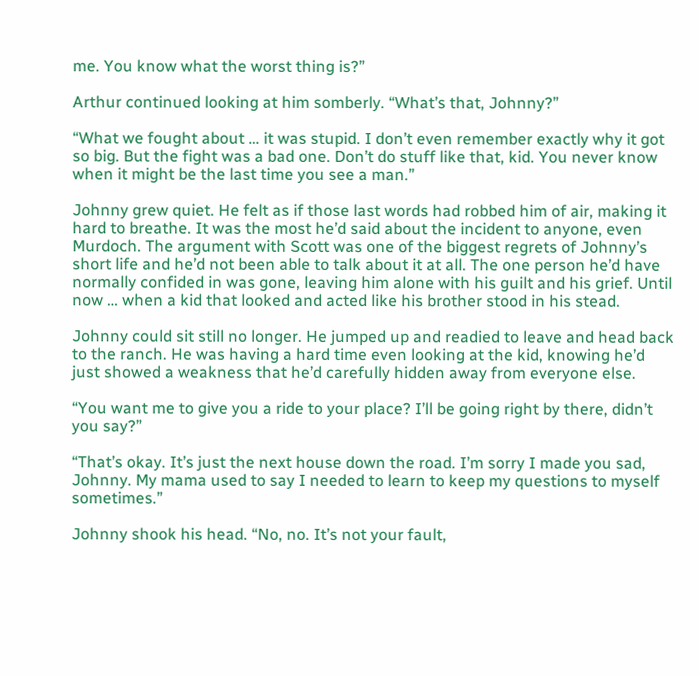me. You know what the worst thing is?”

Arthur continued looking at him somberly. “What’s that, Johnny?”

“What we fought about … it was stupid. I don’t even remember exactly why it got so big. But the fight was a bad one. Don’t do stuff like that, kid. You never know when it might be the last time you see a man.”

Johnny grew quiet. He felt as if those last words had robbed him of air, making it hard to breathe. It was the most he’d said about the incident to anyone, even Murdoch. The argument with Scott was one of the biggest regrets of Johnny’s short life and he’d not been able to talk about it at all. The one person he’d have normally confided in was gone, leaving him alone with his guilt and his grief. Until now … when a kid that looked and acted like his brother stood in his stead.

Johnny could sit still no longer. He jumped up and readied to leave and head back to the ranch. He was having a hard time even looking at the kid, knowing he’d just showed a weakness that he’d carefully hidden away from everyone else.

“You want me to give you a ride to your place? I’ll be going right by there, didn’t you say?”

“That’s okay. It’s just the next house down the road. I’m sorry I made you sad, Johnny. My mama used to say I needed to learn to keep my questions to myself sometimes.”

Johnny shook his head. “No, no. It’s not your fault,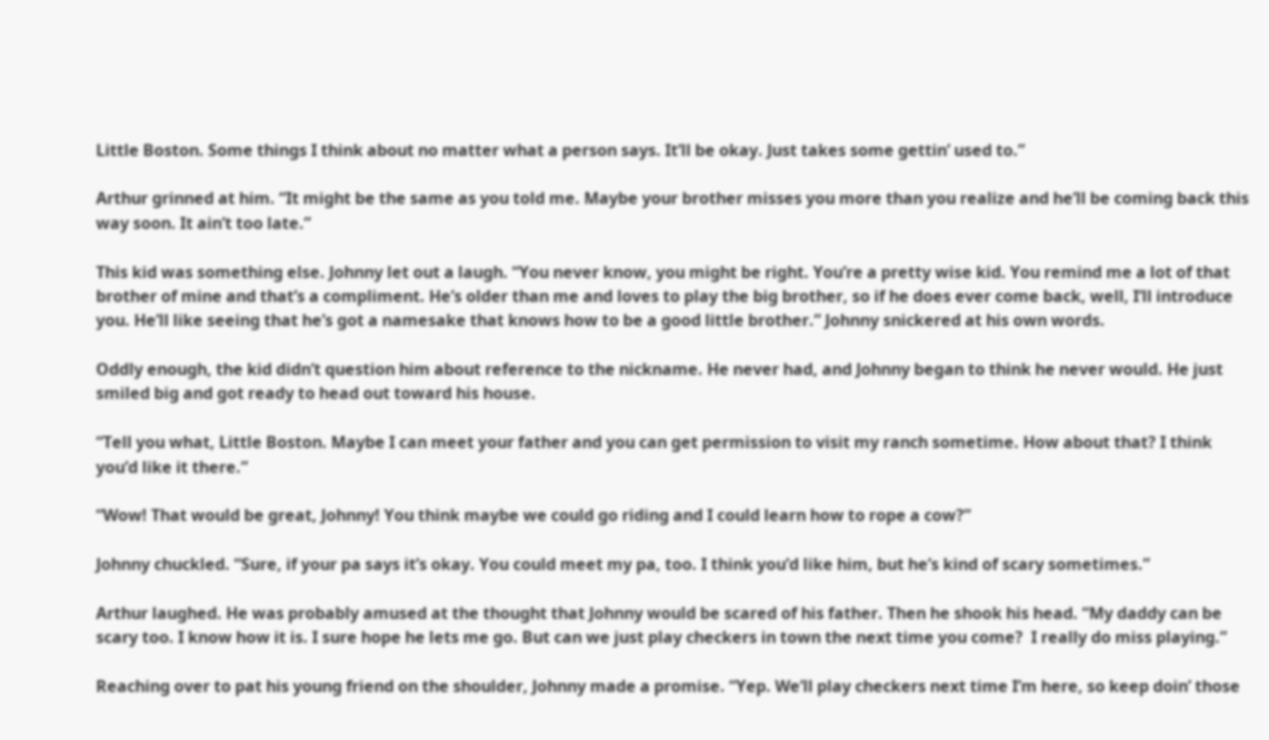Little Boston. Some things I think about no matter what a person says. It’ll be okay. Just takes some gettin’ used to.”

Arthur grinned at him. “It might be the same as you told me. Maybe your brother misses you more than you realize and he’ll be coming back this way soon. It ain’t too late.”

This kid was something else. Johnny let out a laugh. “You never know, you might be right. You’re a pretty wise kid. You remind me a lot of that brother of mine and that’s a compliment. He’s older than me and loves to play the big brother, so if he does ever come back, well, I’ll introduce you. He’ll like seeing that he’s got a namesake that knows how to be a good little brother.” Johnny snickered at his own words.

Oddly enough, the kid didn’t question him about reference to the nickname. He never had, and Johnny began to think he never would. He just smiled big and got ready to head out toward his house.

“Tell you what, Little Boston. Maybe I can meet your father and you can get permission to visit my ranch sometime. How about that? I think you’d like it there.”

“Wow! That would be great, Johnny! You think maybe we could go riding and I could learn how to rope a cow?”

Johnny chuckled. “Sure, if your pa says it’s okay. You could meet my pa, too. I think you’d like him, but he’s kind of scary sometimes.”

Arthur laughed. He was probably amused at the thought that Johnny would be scared of his father. Then he shook his head. “My daddy can be scary too. I know how it is. I sure hope he lets me go. But can we just play checkers in town the next time you come?  I really do miss playing.”

Reaching over to pat his young friend on the shoulder, Johnny made a promise. “Yep. We’ll play checkers next time I’m here, so keep doin’ those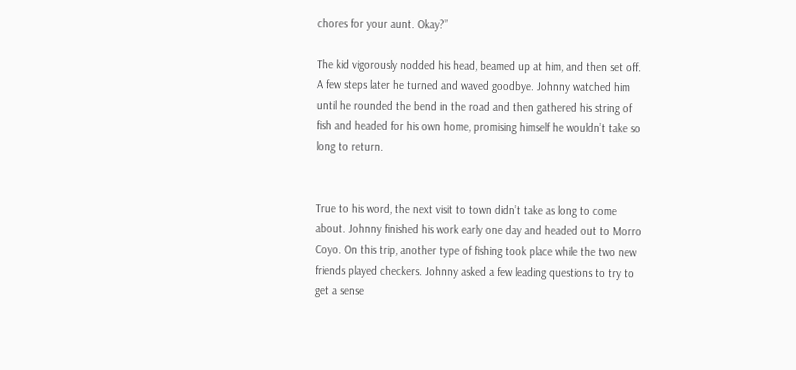chores for your aunt. Okay?”

The kid vigorously nodded his head, beamed up at him, and then set off. A few steps later he turned and waved goodbye. Johnny watched him until he rounded the bend in the road and then gathered his string of fish and headed for his own home, promising himself he wouldn’t take so long to return.


True to his word, the next visit to town didn’t take as long to come about. Johnny finished his work early one day and headed out to Morro Coyo. On this trip, another type of fishing took place while the two new friends played checkers. Johnny asked a few leading questions to try to get a sense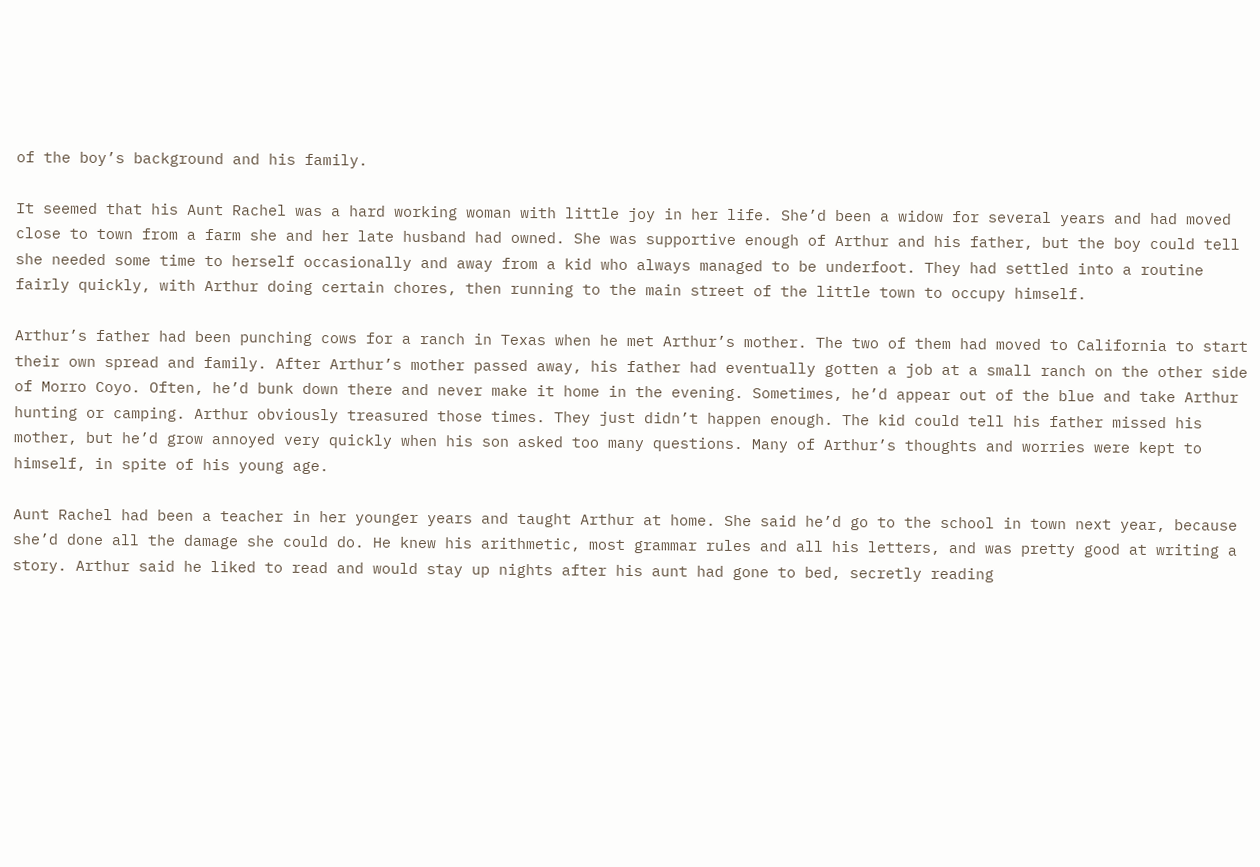of the boy’s background and his family.

It seemed that his Aunt Rachel was a hard working woman with little joy in her life. She’d been a widow for several years and had moved close to town from a farm she and her late husband had owned. She was supportive enough of Arthur and his father, but the boy could tell she needed some time to herself occasionally and away from a kid who always managed to be underfoot. They had settled into a routine fairly quickly, with Arthur doing certain chores, then running to the main street of the little town to occupy himself.

Arthur’s father had been punching cows for a ranch in Texas when he met Arthur’s mother. The two of them had moved to California to start their own spread and family. After Arthur’s mother passed away, his father had eventually gotten a job at a small ranch on the other side of Morro Coyo. Often, he’d bunk down there and never make it home in the evening. Sometimes, he’d appear out of the blue and take Arthur hunting or camping. Arthur obviously treasured those times. They just didn’t happen enough. The kid could tell his father missed his mother, but he’d grow annoyed very quickly when his son asked too many questions. Many of Arthur’s thoughts and worries were kept to himself, in spite of his young age.

Aunt Rachel had been a teacher in her younger years and taught Arthur at home. She said he’d go to the school in town next year, because she’d done all the damage she could do. He knew his arithmetic, most grammar rules and all his letters, and was pretty good at writing a story. Arthur said he liked to read and would stay up nights after his aunt had gone to bed, secretly reading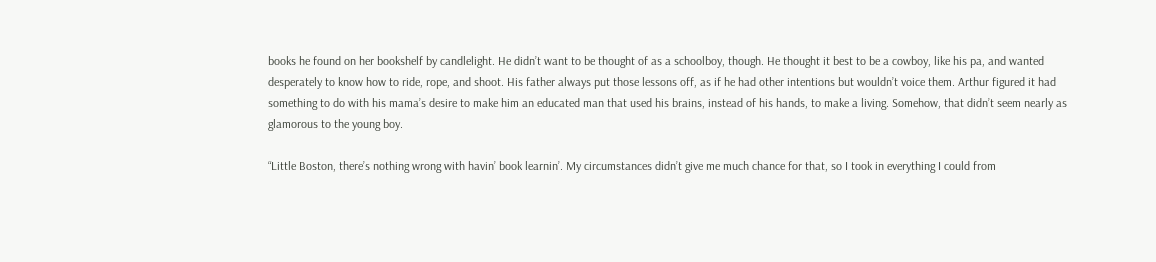books he found on her bookshelf by candlelight. He didn’t want to be thought of as a schoolboy, though. He thought it best to be a cowboy, like his pa, and wanted desperately to know how to ride, rope, and shoot. His father always put those lessons off, as if he had other intentions but wouldn’t voice them. Arthur figured it had something to do with his mama’s desire to make him an educated man that used his brains, instead of his hands, to make a living. Somehow, that didn’t seem nearly as glamorous to the young boy.

“Little Boston, there’s nothing wrong with havin’ book learnin’. My circumstances didn’t give me much chance for that, so I took in everything I could from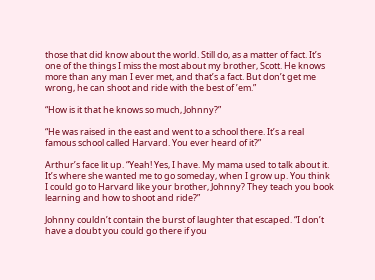those that did know about the world. Still do, as a matter of fact. It’s one of the things I miss the most about my brother, Scott. He knows more than any man I ever met, and that’s a fact. But don’t get me wrong, he can shoot and ride with the best of ’em.”

“How is it that he knows so much, Johnny?”

“He was raised in the east and went to a school there. It’s a real famous school called Harvard. You ever heard of it?”

Arthur’s face lit up. “Yeah! Yes, I have. My mama used to talk about it. It’s where she wanted me to go someday, when I grow up. You think I could go to Harvard like your brother, Johnny? They teach you book learning and how to shoot and ride?”

Johnny couldn’t contain the burst of laughter that escaped. “I don’t have a doubt you could go there if you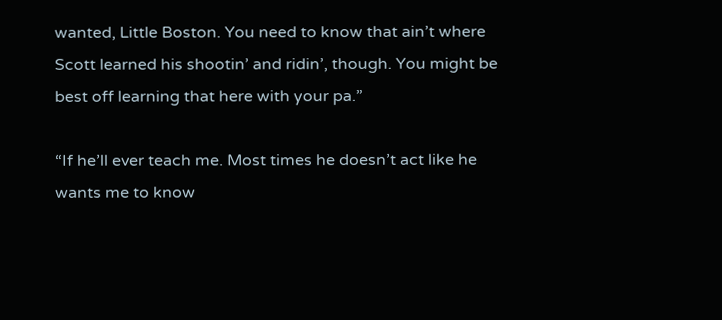wanted, Little Boston. You need to know that ain’t where Scott learned his shootin’ and ridin’, though. You might be best off learning that here with your pa.”

“If he’ll ever teach me. Most times he doesn’t act like he wants me to know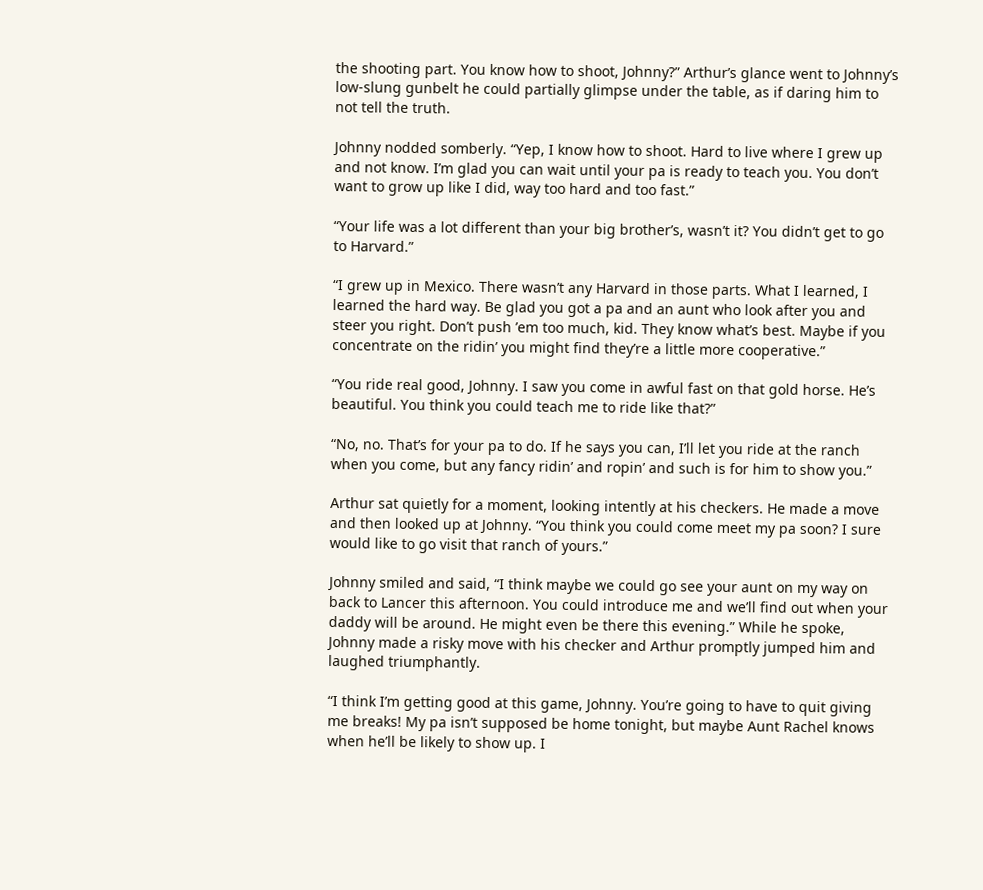the shooting part. You know how to shoot, Johnny?” Arthur’s glance went to Johnny’s low-slung gunbelt he could partially glimpse under the table, as if daring him to not tell the truth.

Johnny nodded somberly. “Yep, I know how to shoot. Hard to live where I grew up and not know. I’m glad you can wait until your pa is ready to teach you. You don’t want to grow up like I did, way too hard and too fast.”

“Your life was a lot different than your big brother’s, wasn’t it? You didn’t get to go to Harvard.”

“I grew up in Mexico. There wasn’t any Harvard in those parts. What I learned, I learned the hard way. Be glad you got a pa and an aunt who look after you and steer you right. Don’t push ’em too much, kid. They know what’s best. Maybe if you concentrate on the ridin’ you might find they’re a little more cooperative.”

“You ride real good, Johnny. I saw you come in awful fast on that gold horse. He’s beautiful. You think you could teach me to ride like that?”

“No, no. That’s for your pa to do. If he says you can, I’ll let you ride at the ranch when you come, but any fancy ridin’ and ropin’ and such is for him to show you.”

Arthur sat quietly for a moment, looking intently at his checkers. He made a move and then looked up at Johnny. “You think you could come meet my pa soon? I sure would like to go visit that ranch of yours.”

Johnny smiled and said, “I think maybe we could go see your aunt on my way on back to Lancer this afternoon. You could introduce me and we’ll find out when your daddy will be around. He might even be there this evening.” While he spoke, Johnny made a risky move with his checker and Arthur promptly jumped him and laughed triumphantly.

“I think I’m getting good at this game, Johnny. You’re going to have to quit giving me breaks! My pa isn’t supposed be home tonight, but maybe Aunt Rachel knows when he’ll be likely to show up. I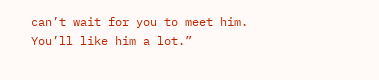can’t wait for you to meet him. You’ll like him a lot.”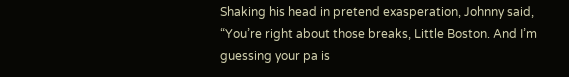Shaking his head in pretend exasperation, Johnny said, “You’re right about those breaks, Little Boston. And I’m guessing your pa is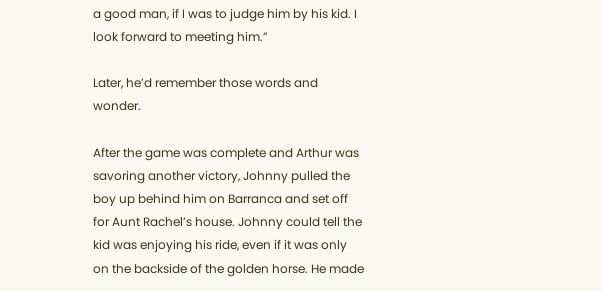a good man, if I was to judge him by his kid. I look forward to meeting him.”

Later, he’d remember those words and wonder.

After the game was complete and Arthur was savoring another victory, Johnny pulled the boy up behind him on Barranca and set off for Aunt Rachel’s house. Johnny could tell the kid was enjoying his ride, even if it was only on the backside of the golden horse. He made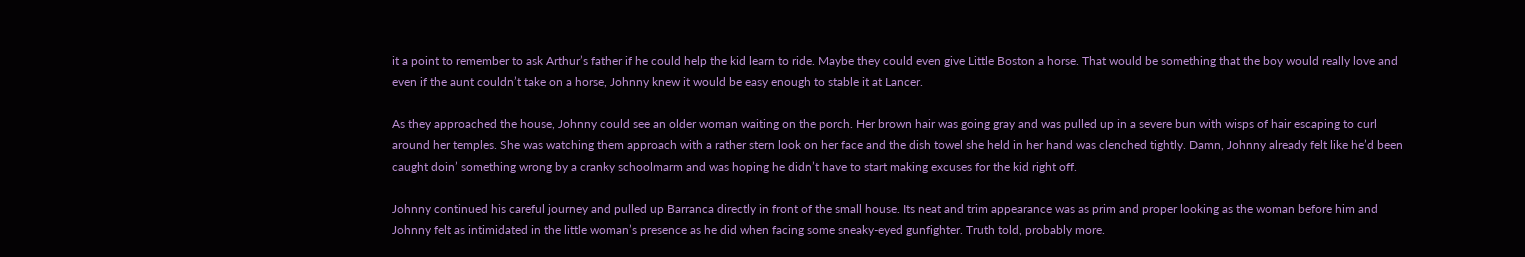it a point to remember to ask Arthur’s father if he could help the kid learn to ride. Maybe they could even give Little Boston a horse. That would be something that the boy would really love and even if the aunt couldn’t take on a horse, Johnny knew it would be easy enough to stable it at Lancer.

As they approached the house, Johnny could see an older woman waiting on the porch. Her brown hair was going gray and was pulled up in a severe bun with wisps of hair escaping to curl around her temples. She was watching them approach with a rather stern look on her face and the dish towel she held in her hand was clenched tightly. Damn, Johnny already felt like he’d been caught doin’ something wrong by a cranky schoolmarm and was hoping he didn’t have to start making excuses for the kid right off.

Johnny continued his careful journey and pulled up Barranca directly in front of the small house. Its neat and trim appearance was as prim and proper looking as the woman before him and Johnny felt as intimidated in the little woman’s presence as he did when facing some sneaky-eyed gunfighter. Truth told, probably more.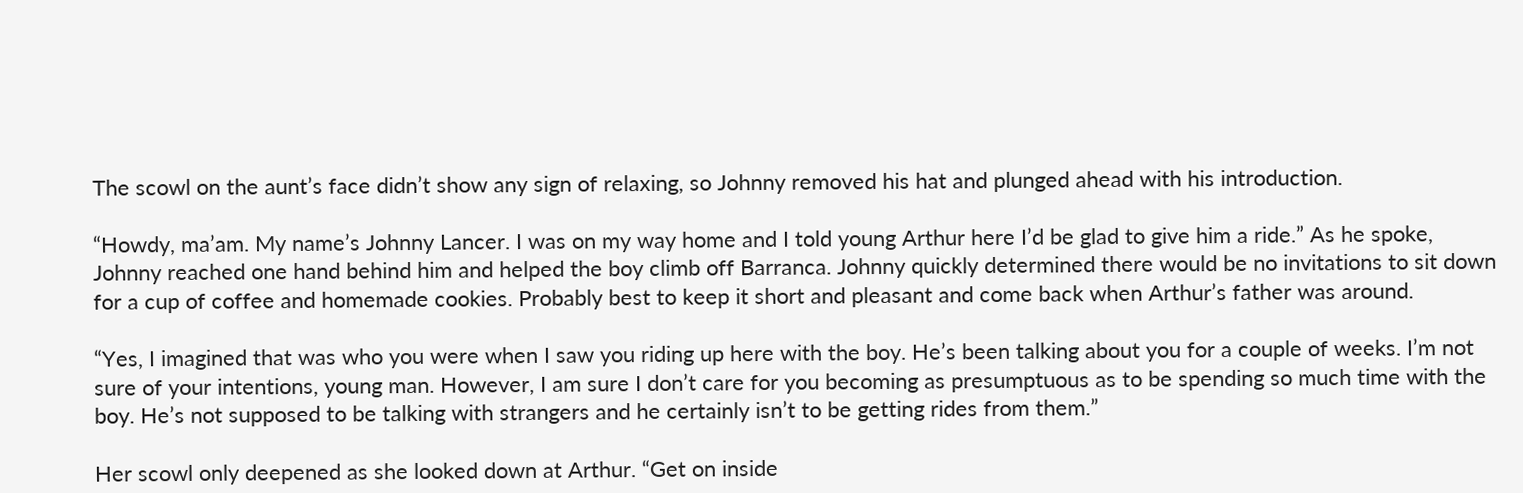The scowl on the aunt’s face didn’t show any sign of relaxing, so Johnny removed his hat and plunged ahead with his introduction.

“Howdy, ma’am. My name’s Johnny Lancer. I was on my way home and I told young Arthur here I’d be glad to give him a ride.” As he spoke, Johnny reached one hand behind him and helped the boy climb off Barranca. Johnny quickly determined there would be no invitations to sit down for a cup of coffee and homemade cookies. Probably best to keep it short and pleasant and come back when Arthur’s father was around.

“Yes, I imagined that was who you were when I saw you riding up here with the boy. He’s been talking about you for a couple of weeks. I’m not sure of your intentions, young man. However, I am sure I don’t care for you becoming as presumptuous as to be spending so much time with the boy. He’s not supposed to be talking with strangers and he certainly isn’t to be getting rides from them.”

Her scowl only deepened as she looked down at Arthur. “Get on inside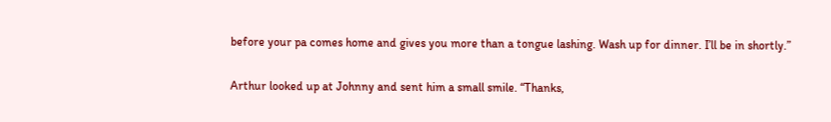before your pa comes home and gives you more than a tongue lashing. Wash up for dinner. I’ll be in shortly.”

Arthur looked up at Johnny and sent him a small smile. “Thanks,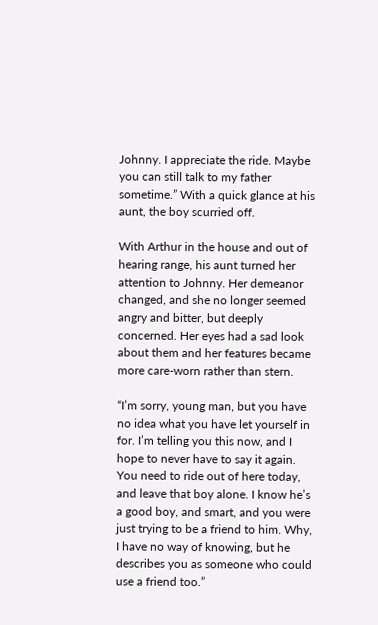Johnny. I appreciate the ride. Maybe you can still talk to my father sometime.” With a quick glance at his aunt, the boy scurried off.

With Arthur in the house and out of hearing range, his aunt turned her attention to Johnny. Her demeanor changed, and she no longer seemed angry and bitter, but deeply concerned. Her eyes had a sad look about them and her features became more care-worn rather than stern.

“I’m sorry, young man, but you have no idea what you have let yourself in for. I’m telling you this now, and I hope to never have to say it again. You need to ride out of here today, and leave that boy alone. I know he’s a good boy, and smart, and you were just trying to be a friend to him. Why, I have no way of knowing, but he describes you as someone who could use a friend too.”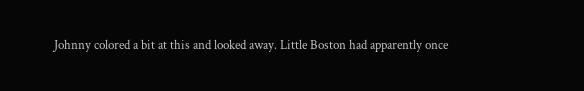Johnny colored a bit at this and looked away. Little Boston had apparently once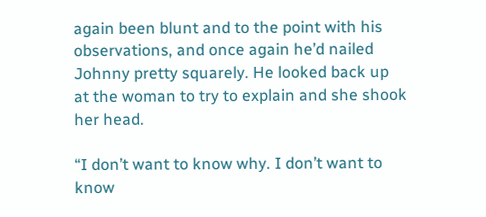again been blunt and to the point with his observations, and once again he’d nailed Johnny pretty squarely. He looked back up at the woman to try to explain and she shook her head.

“I don’t want to know why. I don’t want to know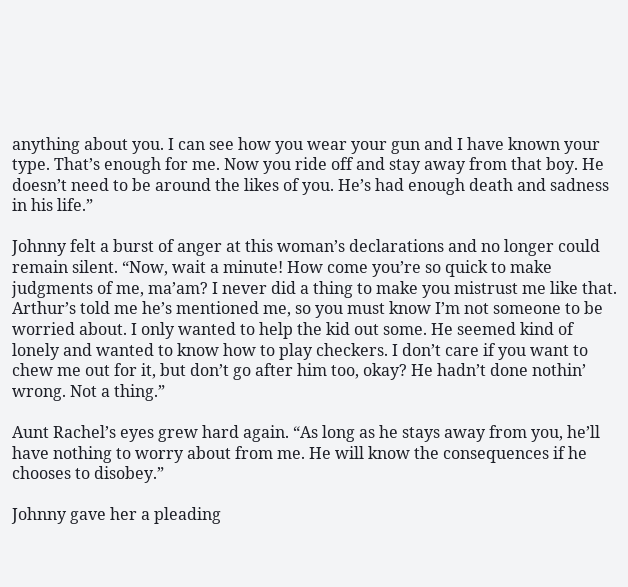anything about you. I can see how you wear your gun and I have known your type. That’s enough for me. Now you ride off and stay away from that boy. He doesn’t need to be around the likes of you. He’s had enough death and sadness in his life.”

Johnny felt a burst of anger at this woman’s declarations and no longer could remain silent. “Now, wait a minute! How come you’re so quick to make judgments of me, ma’am? I never did a thing to make you mistrust me like that. Arthur’s told me he’s mentioned me, so you must know I’m not someone to be worried about. I only wanted to help the kid out some. He seemed kind of lonely and wanted to know how to play checkers. I don’t care if you want to chew me out for it, but don’t go after him too, okay? He hadn’t done nothin’ wrong. Not a thing.”

Aunt Rachel’s eyes grew hard again. “As long as he stays away from you, he’ll have nothing to worry about from me. He will know the consequences if he chooses to disobey.”

Johnny gave her a pleading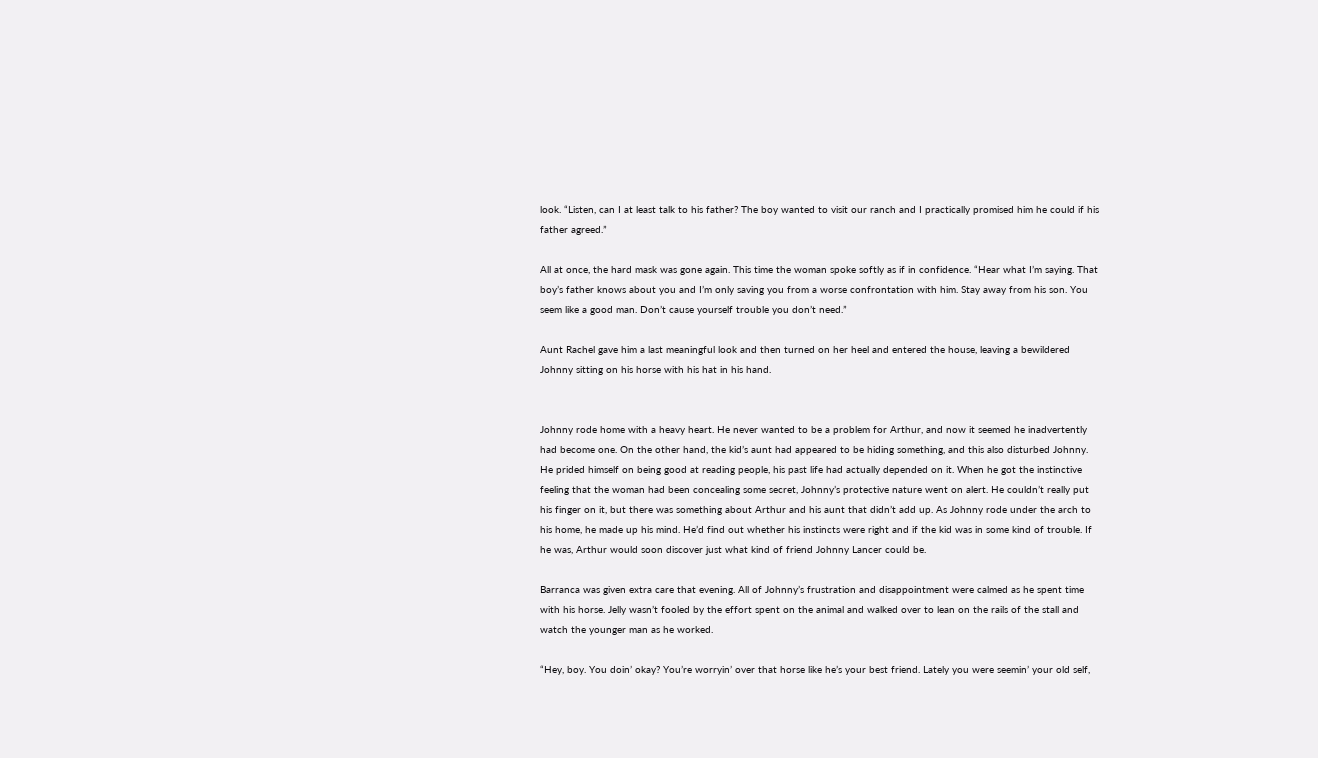look. “Listen, can I at least talk to his father? The boy wanted to visit our ranch and I practically promised him he could if his father agreed.”

All at once, the hard mask was gone again. This time the woman spoke softly as if in confidence. “Hear what I’m saying. That boy’s father knows about you and I’m only saving you from a worse confrontation with him. Stay away from his son. You seem like a good man. Don’t cause yourself trouble you don’t need.”

Aunt Rachel gave him a last meaningful look and then turned on her heel and entered the house, leaving a bewildered Johnny sitting on his horse with his hat in his hand.


Johnny rode home with a heavy heart. He never wanted to be a problem for Arthur, and now it seemed he inadvertently had become one. On the other hand, the kid’s aunt had appeared to be hiding something, and this also disturbed Johnny. He prided himself on being good at reading people, his past life had actually depended on it. When he got the instinctive feeling that the woman had been concealing some secret, Johnny’s protective nature went on alert. He couldn’t really put his finger on it, but there was something about Arthur and his aunt that didn’t add up. As Johnny rode under the arch to his home, he made up his mind. He’d find out whether his instincts were right and if the kid was in some kind of trouble. If he was, Arthur would soon discover just what kind of friend Johnny Lancer could be.

Barranca was given extra care that evening. All of Johnny’s frustration and disappointment were calmed as he spent time with his horse. Jelly wasn’t fooled by the effort spent on the animal and walked over to lean on the rails of the stall and watch the younger man as he worked.

“Hey, boy. You doin’ okay? You’re worryin’ over that horse like he’s your best friend. Lately you were seemin’ your old self,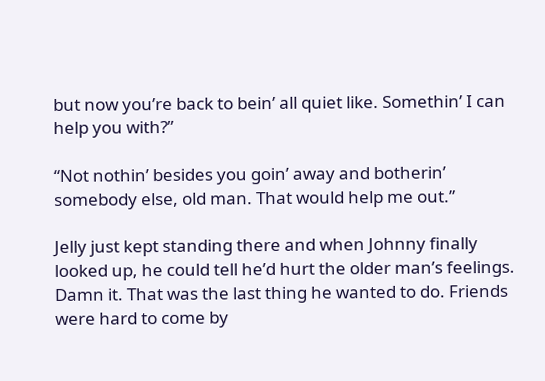but now you’re back to bein’ all quiet like. Somethin’ I can help you with?”

“Not nothin’ besides you goin’ away and botherin’ somebody else, old man. That would help me out.”

Jelly just kept standing there and when Johnny finally looked up, he could tell he’d hurt the older man’s feelings. Damn it. That was the last thing he wanted to do. Friends were hard to come by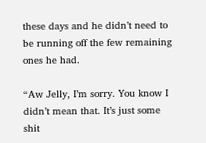these days and he didn’t need to be running off the few remaining ones he had.

“Aw Jelly, I’m sorry. You know I didn’t mean that. It’s just some shit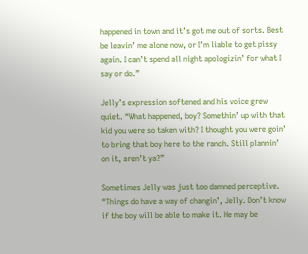happened in town and it’s got me out of sorts. Best be leavin’ me alone now, or I’m liable to get pissy again. I can’t spend all night apologizin’ for what I say or do.”

Jelly’s expression softened and his voice grew quiet. “What happened, boy? Somethin’ up with that kid you were so taken with? I thought you were goin’ to bring that boy here to the ranch. Still plannin’ on it, aren’t ya?”

Sometimes Jelly was just too damned perceptive. “Things do have a way of changin’, Jelly. Don’t know if the boy will be able to make it. He may be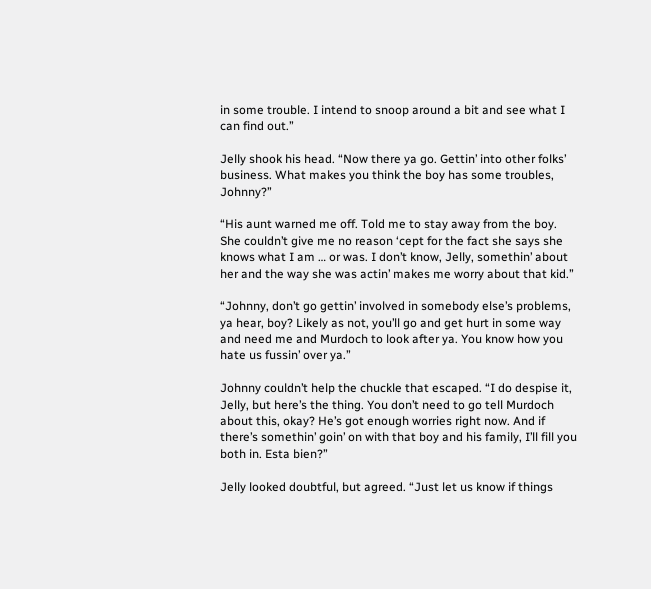in some trouble. I intend to snoop around a bit and see what I can find out.”

Jelly shook his head. “Now there ya go. Gettin’ into other folks’ business. What makes you think the boy has some troubles, Johnny?”

“His aunt warned me off. Told me to stay away from the boy. She couldn’t give me no reason ‘cept for the fact she says she knows what I am … or was. I don’t know, Jelly, somethin’ about her and the way she was actin’ makes me worry about that kid.”

“Johnny, don’t go gettin’ involved in somebody else’s problems, ya hear, boy? Likely as not, you’ll go and get hurt in some way and need me and Murdoch to look after ya. You know how you hate us fussin’ over ya.”

Johnny couldn’t help the chuckle that escaped. “I do despise it, Jelly, but here’s the thing. You don’t need to go tell Murdoch about this, okay? He’s got enough worries right now. And if there’s somethin’ goin’ on with that boy and his family, I’ll fill you both in. Esta bien?”

Jelly looked doubtful, but agreed. “Just let us know if things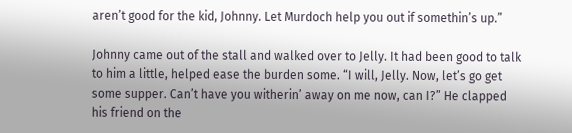aren’t good for the kid, Johnny. Let Murdoch help you out if somethin’s up.”

Johnny came out of the stall and walked over to Jelly. It had been good to talk to him a little, helped ease the burden some. “I will, Jelly. Now, let’s go get some supper. Can’t have you witherin’ away on me now, can I?” He clapped his friend on the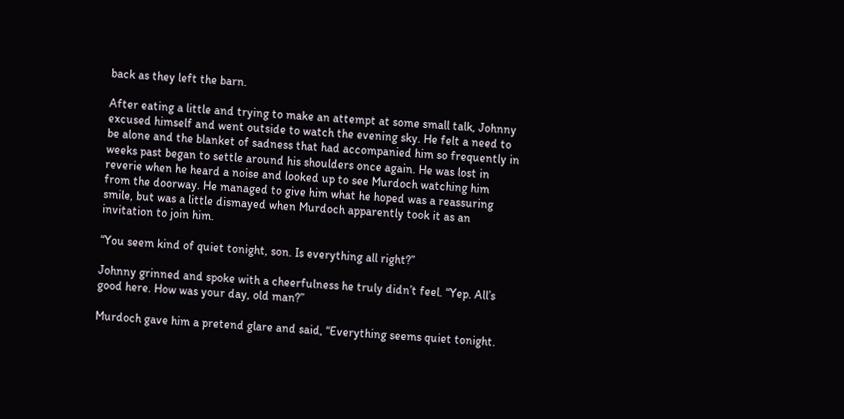back as they left the barn.

After eating a little and trying to make an attempt at some small talk, Johnny excused himself and went outside to watch the evening sky. He felt a need to be alone and the blanket of sadness that had accompanied him so frequently in weeks past began to settle around his shoulders once again. He was lost in reverie when he heard a noise and looked up to see Murdoch watching him from the doorway. He managed to give him what he hoped was a reassuring smile, but was a little dismayed when Murdoch apparently took it as an invitation to join him.

“You seem kind of quiet tonight, son. Is everything all right?”

Johnny grinned and spoke with a cheerfulness he truly didn’t feel. “Yep. All’s good here. How was your day, old man?”

Murdoch gave him a pretend glare and said, “Everything seems quiet tonight.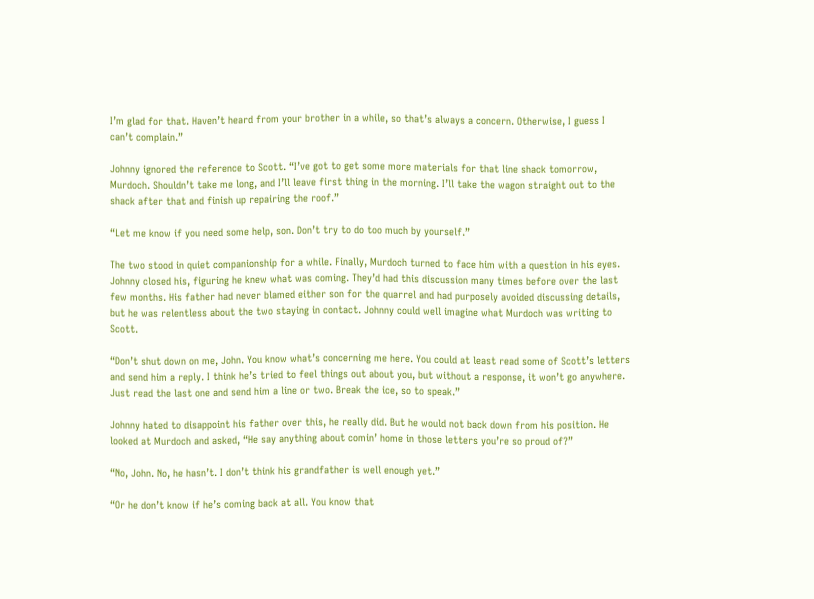I’m glad for that. Haven’t heard from your brother in a while, so that’s always a concern. Otherwise, I guess I can’t complain.”

Johnny ignored the reference to Scott. “I’ve got to get some more materials for that line shack tomorrow, Murdoch. Shouldn’t take me long, and I’ll leave first thing in the morning. I’ll take the wagon straight out to the shack after that and finish up repairing the roof.”

“Let me know if you need some help, son. Don’t try to do too much by yourself.”

The two stood in quiet companionship for a while. Finally, Murdoch turned to face him with a question in his eyes. Johnny closed his, figuring he knew what was coming. They’d had this discussion many times before over the last few months. His father had never blamed either son for the quarrel and had purposely avoided discussing details, but he was relentless about the two staying in contact. Johnny could well imagine what Murdoch was writing to Scott.

“Don’t shut down on me, John. You know what’s concerning me here. You could at least read some of Scott’s letters and send him a reply. I think he’s tried to feel things out about you, but without a response, it won’t go anywhere. Just read the last one and send him a line or two. Break the ice, so to speak.”

Johnny hated to disappoint his father over this, he really did. But he would not back down from his position. He looked at Murdoch and asked, “He say anything about comin’ home in those letters you’re so proud of?”

“No, John. No, he hasn’t. I don’t think his grandfather is well enough yet.”

“Or he don’t know if he’s coming back at all. You know that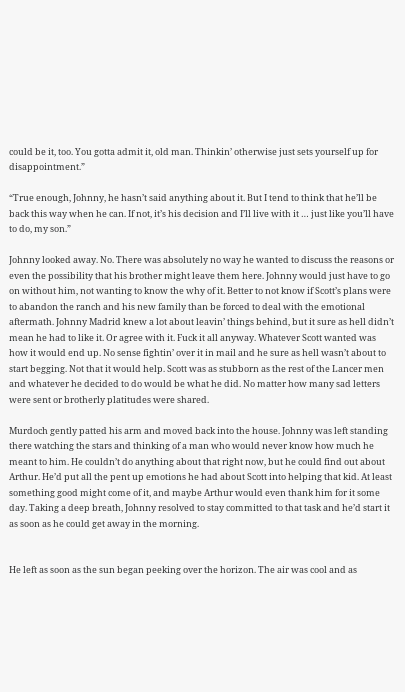could be it, too. You gotta admit it, old man. Thinkin’ otherwise just sets yourself up for disappointment.”

“True enough, Johnny, he hasn’t said anything about it. But I tend to think that he’ll be back this way when he can. If not, it’s his decision and I’ll live with it … just like you’ll have to do, my son.”

Johnny looked away. No. There was absolutely no way he wanted to discuss the reasons or even the possibility that his brother might leave them here. Johnny would just have to go on without him, not wanting to know the why of it. Better to not know if Scott’s plans were to abandon the ranch and his new family than be forced to deal with the emotional aftermath. Johnny Madrid knew a lot about leavin’ things behind, but it sure as hell didn’t mean he had to like it. Or agree with it. Fuck it all anyway. Whatever Scott wanted was how it would end up. No sense fightin’ over it in mail and he sure as hell wasn’t about to start begging. Not that it would help. Scott was as stubborn as the rest of the Lancer men and whatever he decided to do would be what he did. No matter how many sad letters were sent or brotherly platitudes were shared.

Murdoch gently patted his arm and moved back into the house. Johnny was left standing there watching the stars and thinking of a man who would never know how much he meant to him. He couldn’t do anything about that right now, but he could find out about Arthur. He’d put all the pent up emotions he had about Scott into helping that kid. At least something good might come of it, and maybe Arthur would even thank him for it some day. Taking a deep breath, Johnny resolved to stay committed to that task and he’d start it as soon as he could get away in the morning.


He left as soon as the sun began peeking over the horizon. The air was cool and as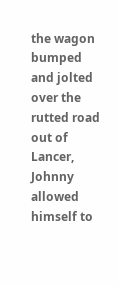the wagon bumped and jolted over the rutted road out of Lancer, Johnny allowed himself to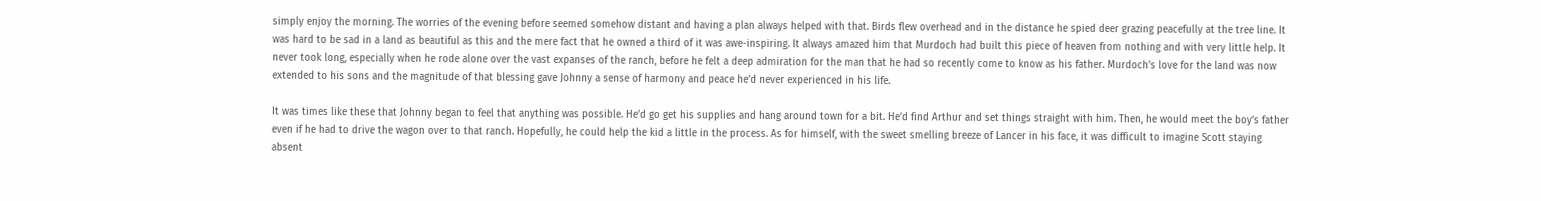simply enjoy the morning. The worries of the evening before seemed somehow distant and having a plan always helped with that. Birds flew overhead and in the distance he spied deer grazing peacefully at the tree line. It was hard to be sad in a land as beautiful as this and the mere fact that he owned a third of it was awe-inspiring. It always amazed him that Murdoch had built this piece of heaven from nothing and with very little help. It never took long, especially when he rode alone over the vast expanses of the ranch, before he felt a deep admiration for the man that he had so recently come to know as his father. Murdoch’s love for the land was now extended to his sons and the magnitude of that blessing gave Johnny a sense of harmony and peace he’d never experienced in his life.

It was times like these that Johnny began to feel that anything was possible. He’d go get his supplies and hang around town for a bit. He’d find Arthur and set things straight with him. Then, he would meet the boy’s father even if he had to drive the wagon over to that ranch. Hopefully, he could help the kid a little in the process. As for himself, with the sweet smelling breeze of Lancer in his face, it was difficult to imagine Scott staying absent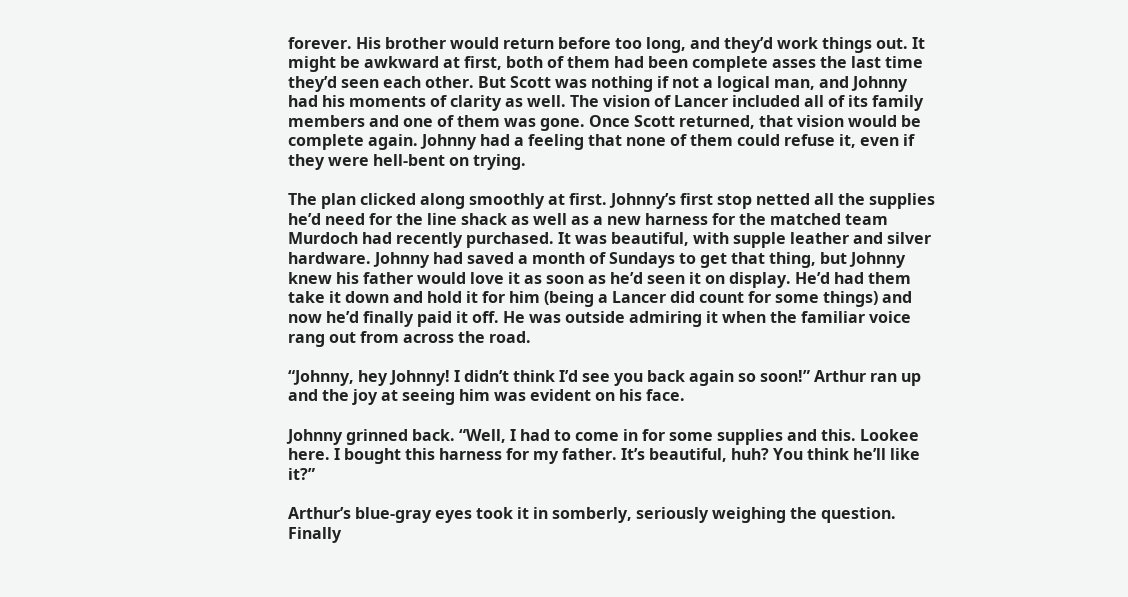forever. His brother would return before too long, and they’d work things out. It might be awkward at first, both of them had been complete asses the last time they’d seen each other. But Scott was nothing if not a logical man, and Johnny had his moments of clarity as well. The vision of Lancer included all of its family members and one of them was gone. Once Scott returned, that vision would be complete again. Johnny had a feeling that none of them could refuse it, even if they were hell-bent on trying.

The plan clicked along smoothly at first. Johnny’s first stop netted all the supplies he’d need for the line shack as well as a new harness for the matched team Murdoch had recently purchased. It was beautiful, with supple leather and silver hardware. Johnny had saved a month of Sundays to get that thing, but Johnny knew his father would love it as soon as he’d seen it on display. He’d had them take it down and hold it for him (being a Lancer did count for some things) and now he’d finally paid it off. He was outside admiring it when the familiar voice rang out from across the road.

“Johnny, hey Johnny! I didn’t think I’d see you back again so soon!” Arthur ran up and the joy at seeing him was evident on his face.

Johnny grinned back. “Well, I had to come in for some supplies and this. Lookee here. I bought this harness for my father. It’s beautiful, huh? You think he’ll like it?”

Arthur’s blue-gray eyes took it in somberly, seriously weighing the question. Finally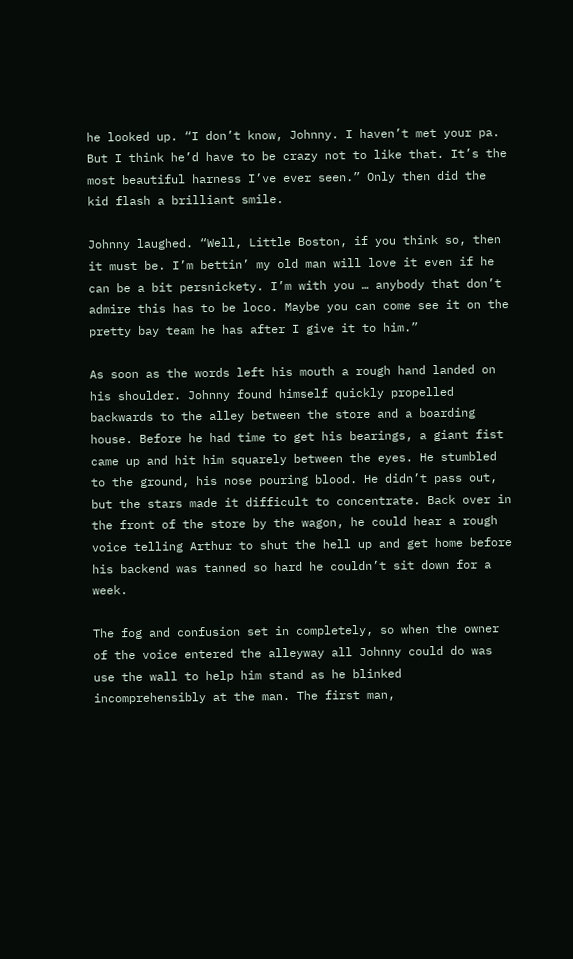he looked up. “I don’t know, Johnny. I haven’t met your pa. But I think he’d have to be crazy not to like that. It’s the most beautiful harness I’ve ever seen.” Only then did the kid flash a brilliant smile.

Johnny laughed. “Well, Little Boston, if you think so, then it must be. I’m bettin’ my old man will love it even if he can be a bit persnickety. I’m with you … anybody that don’t admire this has to be loco. Maybe you can come see it on the pretty bay team he has after I give it to him.”

As soon as the words left his mouth a rough hand landed on his shoulder. Johnny found himself quickly propelled backwards to the alley between the store and a boarding house. Before he had time to get his bearings, a giant fist came up and hit him squarely between the eyes. He stumbled to the ground, his nose pouring blood. He didn’t pass out, but the stars made it difficult to concentrate. Back over in the front of the store by the wagon, he could hear a rough voice telling Arthur to shut the hell up and get home before his backend was tanned so hard he couldn’t sit down for a week.

The fog and confusion set in completely, so when the owner of the voice entered the alleyway all Johnny could do was use the wall to help him stand as he blinked incomprehensibly at the man. The first man,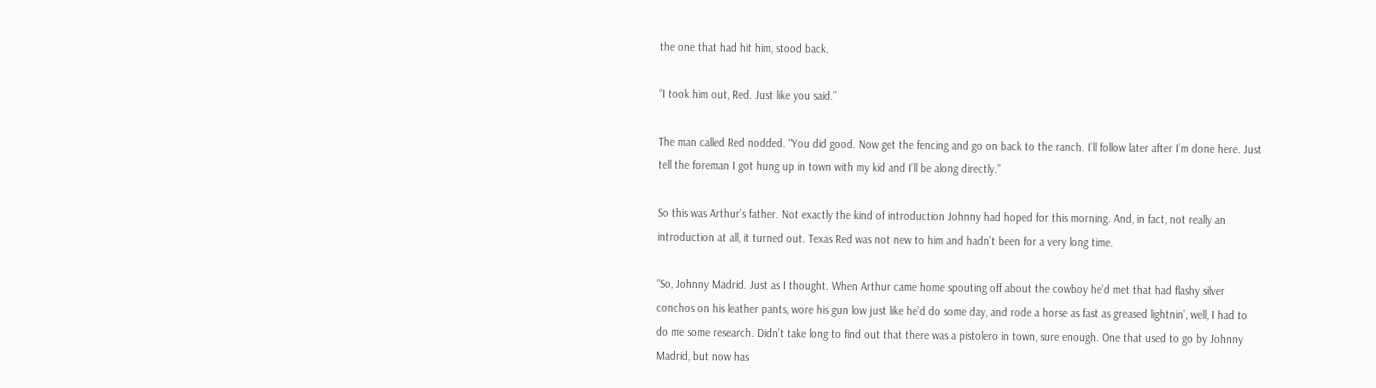the one that had hit him, stood back.

“I took him out, Red. Just like you said.”

The man called Red nodded. “You did good. Now get the fencing and go on back to the ranch. I’ll follow later after I’m done here. Just tell the foreman I got hung up in town with my kid and I’ll be along directly.”

So this was Arthur’s father. Not exactly the kind of introduction Johnny had hoped for this morning. And, in fact, not really an introduction at all, it turned out. Texas Red was not new to him and hadn’t been for a very long time.

“So, Johnny Madrid. Just as I thought. When Arthur came home spouting off about the cowboy he’d met that had flashy silver conchos on his leather pants, wore his gun low just like he’d do some day, and rode a horse as fast as greased lightnin’, well, I had to do me some research. Didn’t take long to find out that there was a pistolero in town, sure enough. One that used to go by Johnny Madrid, but now has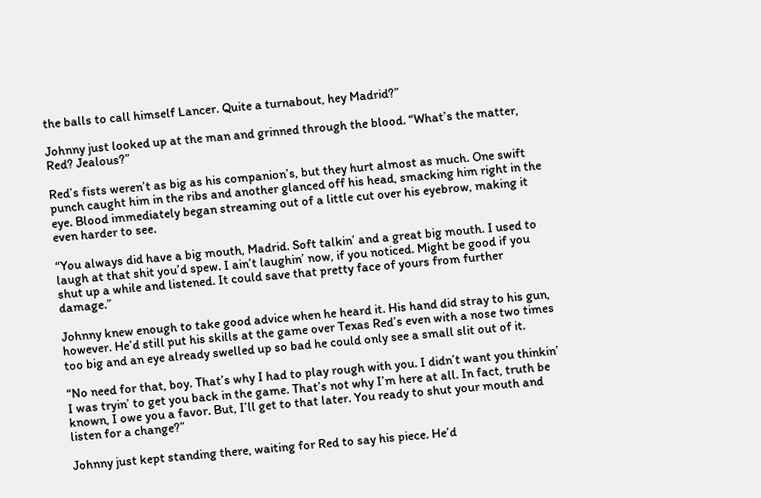the balls to call himself Lancer. Quite a turnabout, hey Madrid?”

Johnny just looked up at the man and grinned through the blood. “What’s the matter, Red? Jealous?”

Red’s fists weren’t as big as his companion’s, but they hurt almost as much. One swift punch caught him in the ribs and another glanced off his head, smacking him right in the eye. Blood immediately began streaming out of a little cut over his eyebrow, making it even harder to see.

“You always did have a big mouth, Madrid. Soft talkin’ and a great big mouth. I used to laugh at that shit you’d spew. I ain’t laughin’ now, if you noticed. Might be good if you shut up a while and listened. It could save that pretty face of yours from further damage.”

Johnny knew enough to take good advice when he heard it. His hand did stray to his gun, however. He’d still put his skills at the game over Texas Red’s even with a nose two times too big and an eye already swelled up so bad he could only see a small slit out of it.

“No need for that, boy. That’s why I had to play rough with you. I didn’t want you thinkin’ I was tryin’ to get you back in the game. That’s not why I’m here at all. In fact, truth be known, I owe you a favor. But, I’ll get to that later. You ready to shut your mouth and listen for a change?”

Johnny just kept standing there, waiting for Red to say his piece. He’d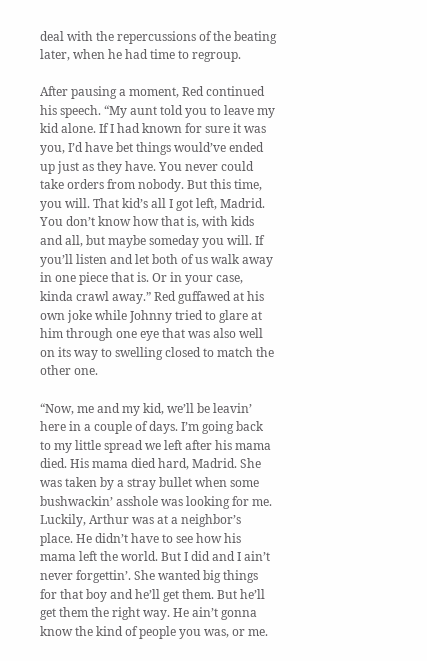deal with the repercussions of the beating later, when he had time to regroup.

After pausing a moment, Red continued his speech. “My aunt told you to leave my kid alone. If I had known for sure it was you, I’d have bet things would’ve ended up just as they have. You never could take orders from nobody. But this time, you will. That kid’s all I got left, Madrid. You don’t know how that is, with kids and all, but maybe someday you will. If you’ll listen and let both of us walk away in one piece that is. Or in your case, kinda crawl away.” Red guffawed at his own joke while Johnny tried to glare at him through one eye that was also well on its way to swelling closed to match the other one.

“Now, me and my kid, we’ll be leavin’ here in a couple of days. I’m going back to my little spread we left after his mama died. His mama died hard, Madrid. She was taken by a stray bullet when some bushwackin’ asshole was looking for me. Luckily, Arthur was at a neighbor’s place. He didn’t have to see how his mama left the world. But I did and I ain’t never forgettin’. She wanted big things for that boy and he’ll get them. But he’ll get them the right way. He ain’t gonna know the kind of people you was, or me.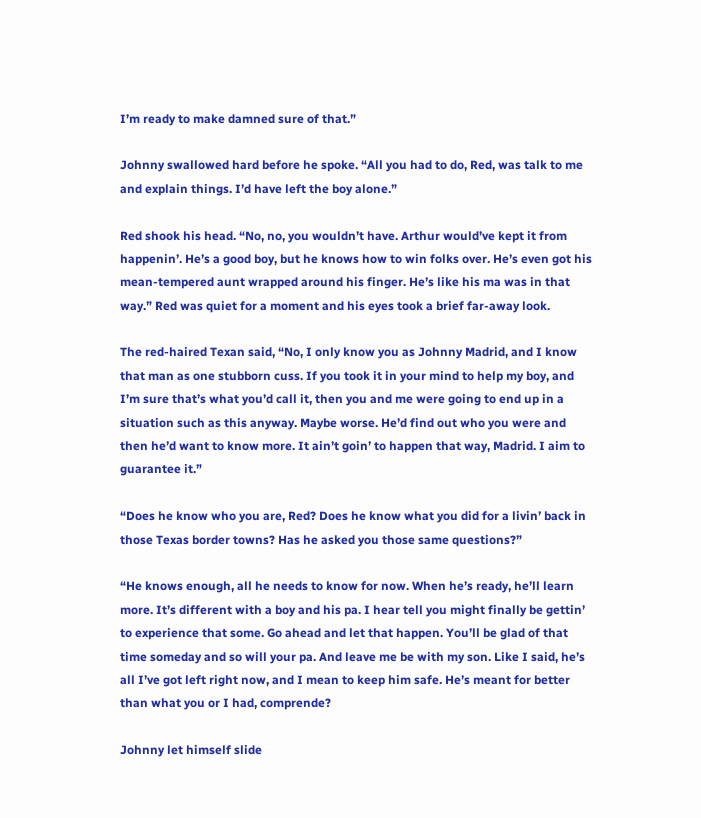I’m ready to make damned sure of that.”

Johnny swallowed hard before he spoke. “All you had to do, Red, was talk to me and explain things. I’d have left the boy alone.”

Red shook his head. “No, no, you wouldn’t have. Arthur would’ve kept it from happenin’. He’s a good boy, but he knows how to win folks over. He’s even got his mean-tempered aunt wrapped around his finger. He’s like his ma was in that way.” Red was quiet for a moment and his eyes took a brief far-away look.

The red-haired Texan said, “No, I only know you as Johnny Madrid, and I know that man as one stubborn cuss. If you took it in your mind to help my boy, and I’m sure that’s what you’d call it, then you and me were going to end up in a situation such as this anyway. Maybe worse. He’d find out who you were and then he’d want to know more. It ain’t goin’ to happen that way, Madrid. I aim to guarantee it.”

“Does he know who you are, Red? Does he know what you did for a livin’ back in those Texas border towns? Has he asked you those same questions?”

“He knows enough, all he needs to know for now. When he’s ready, he’ll learn more. It’s different with a boy and his pa. I hear tell you might finally be gettin’ to experience that some. Go ahead and let that happen. You’ll be glad of that time someday and so will your pa. And leave me be with my son. Like I said, he’s all I’ve got left right now, and I mean to keep him safe. He’s meant for better than what you or I had, comprende?

Johnny let himself slide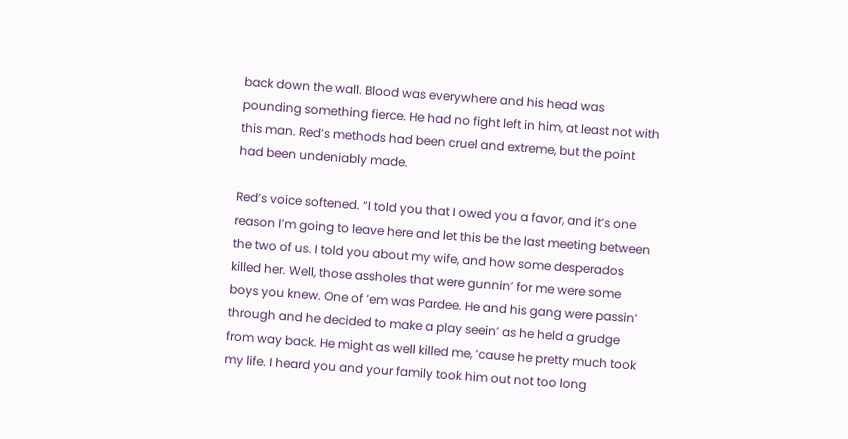back down the wall. Blood was everywhere and his head was pounding something fierce. He had no fight left in him, at least not with this man. Red’s methods had been cruel and extreme, but the point had been undeniably made.

Red’s voice softened. “I told you that I owed you a favor, and it’s one reason I’m going to leave here and let this be the last meeting between the two of us. I told you about my wife, and how some desperados killed her. Well, those assholes that were gunnin’ for me were some boys you knew. One of ’em was Pardee. He and his gang were passin’ through and he decided to make a play seein’ as he held a grudge from way back. He might as well killed me, ’cause he pretty much took my life. I heard you and your family took him out not too long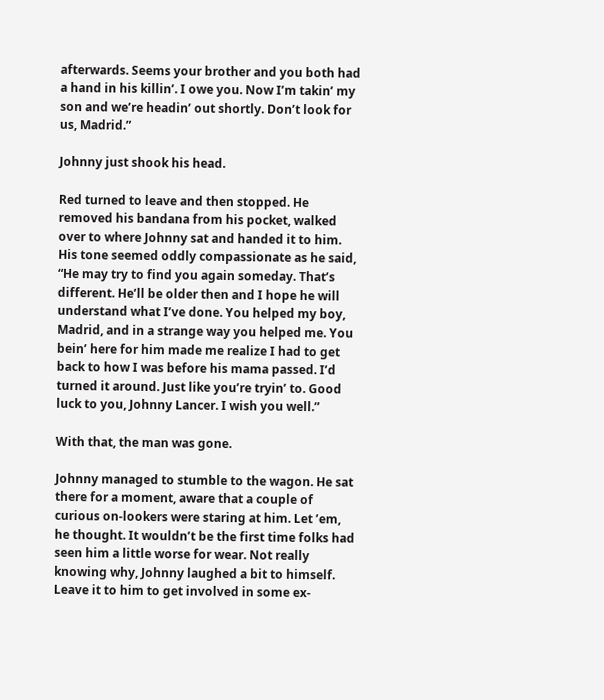afterwards. Seems your brother and you both had a hand in his killin’. I owe you. Now I’m takin’ my son and we’re headin’ out shortly. Don’t look for us, Madrid.”

Johnny just shook his head.

Red turned to leave and then stopped. He removed his bandana from his pocket, walked over to where Johnny sat and handed it to him. His tone seemed oddly compassionate as he said, “He may try to find you again someday. That’s different. He’ll be older then and I hope he will understand what I’ve done. You helped my boy, Madrid, and in a strange way you helped me. You bein’ here for him made me realize I had to get back to how I was before his mama passed. I’d turned it around. Just like you’re tryin’ to. Good luck to you, Johnny Lancer. I wish you well.”

With that, the man was gone.

Johnny managed to stumble to the wagon. He sat there for a moment, aware that a couple of curious on-lookers were staring at him. Let ’em, he thought. It wouldn’t be the first time folks had seen him a little worse for wear. Not really knowing why, Johnny laughed a bit to himself. Leave it to him to get involved in some ex-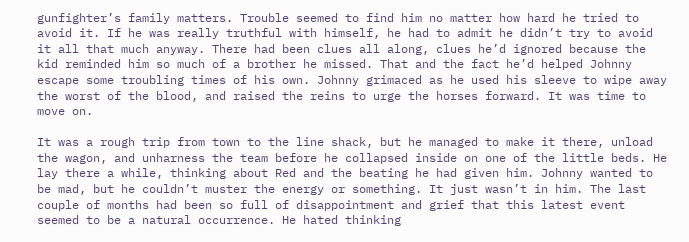gunfighter’s family matters. Trouble seemed to find him no matter how hard he tried to avoid it. If he was really truthful with himself, he had to admit he didn’t try to avoid it all that much anyway. There had been clues all along, clues he’d ignored because the kid reminded him so much of a brother he missed. That and the fact he’d helped Johnny escape some troubling times of his own. Johnny grimaced as he used his sleeve to wipe away the worst of the blood, and raised the reins to urge the horses forward. It was time to move on.

It was a rough trip from town to the line shack, but he managed to make it there, unload the wagon, and unharness the team before he collapsed inside on one of the little beds. He lay there a while, thinking about Red and the beating he had given him. Johnny wanted to be mad, but he couldn’t muster the energy or something. It just wasn’t in him. The last couple of months had been so full of disappointment and grief that this latest event seemed to be a natural occurrence. He hated thinking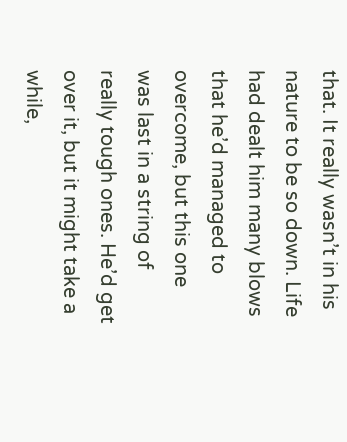that. It really wasn’t in his nature to be so down. Life had dealt him many blows that he’d managed to overcome, but this one was last in a string of really tough ones. He’d get over it, but it might take a while,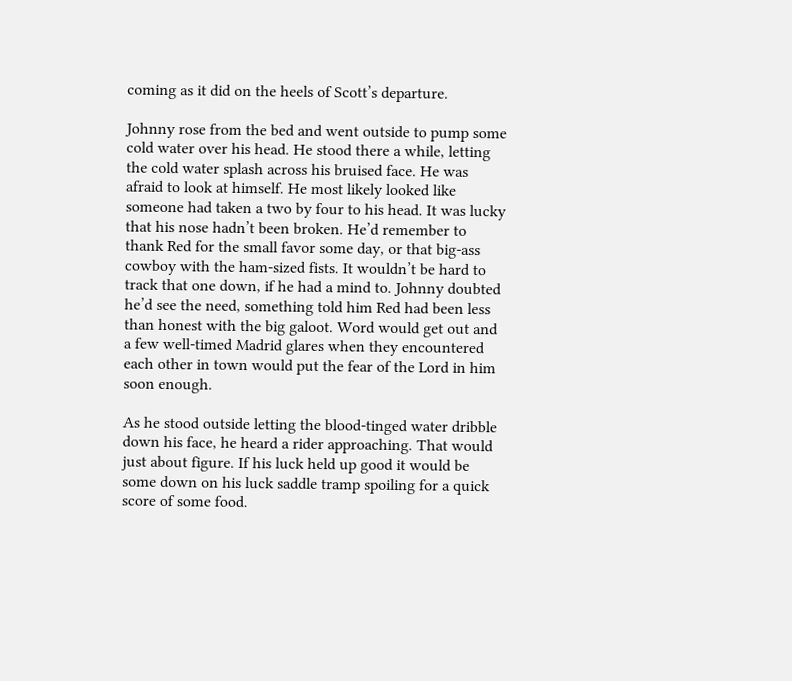coming as it did on the heels of Scott’s departure.

Johnny rose from the bed and went outside to pump some cold water over his head. He stood there a while, letting the cold water splash across his bruised face. He was afraid to look at himself. He most likely looked like someone had taken a two by four to his head. It was lucky that his nose hadn’t been broken. He’d remember to thank Red for the small favor some day, or that big-ass cowboy with the ham-sized fists. It wouldn’t be hard to track that one down, if he had a mind to. Johnny doubted he’d see the need, something told him Red had been less than honest with the big galoot. Word would get out and a few well-timed Madrid glares when they encountered each other in town would put the fear of the Lord in him soon enough.

As he stood outside letting the blood-tinged water dribble down his face, he heard a rider approaching. That would just about figure. If his luck held up good it would be some down on his luck saddle tramp spoiling for a quick score of some food.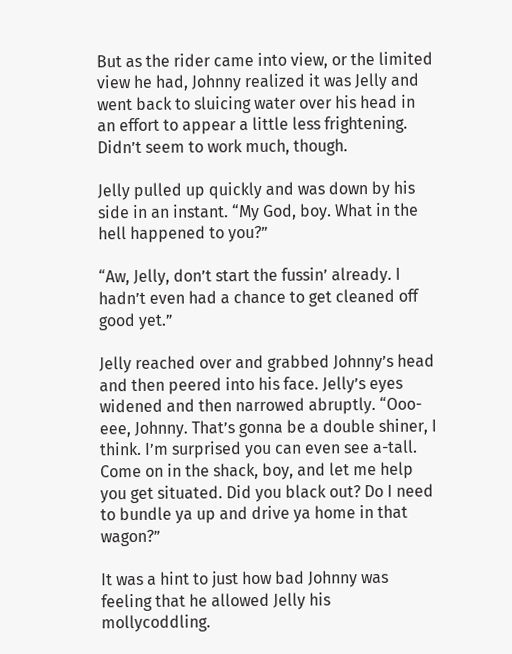But as the rider came into view, or the limited view he had, Johnny realized it was Jelly and went back to sluicing water over his head in an effort to appear a little less frightening. Didn’t seem to work much, though.

Jelly pulled up quickly and was down by his side in an instant. “My God, boy. What in the hell happened to you?”

“Aw, Jelly, don’t start the fussin’ already. I hadn’t even had a chance to get cleaned off good yet.”

Jelly reached over and grabbed Johnny’s head and then peered into his face. Jelly’s eyes widened and then narrowed abruptly. “Ooo-eee, Johnny. That’s gonna be a double shiner, I think. I’m surprised you can even see a-tall. Come on in the shack, boy, and let me help you get situated. Did you black out? Do I need to bundle ya up and drive ya home in that wagon?”

It was a hint to just how bad Johnny was feeling that he allowed Jelly his mollycoddling.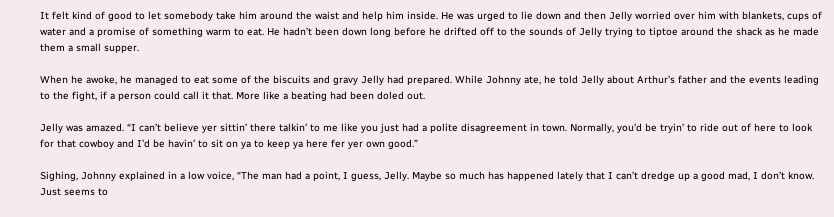It felt kind of good to let somebody take him around the waist and help him inside. He was urged to lie down and then Jelly worried over him with blankets, cups of water and a promise of something warm to eat. He hadn’t been down long before he drifted off to the sounds of Jelly trying to tiptoe around the shack as he made them a small supper.

When he awoke, he managed to eat some of the biscuits and gravy Jelly had prepared. While Johnny ate, he told Jelly about Arthur’s father and the events leading to the fight, if a person could call it that. More like a beating had been doled out.

Jelly was amazed. “I can’t believe yer sittin’ there talkin’ to me like you just had a polite disagreement in town. Normally, you’d be tryin’ to ride out of here to look for that cowboy and I’d be havin’ to sit on ya to keep ya here fer yer own good.”

Sighing, Johnny explained in a low voice, “The man had a point, I guess, Jelly. Maybe so much has happened lately that I can’t dredge up a good mad, I don’t know. Just seems to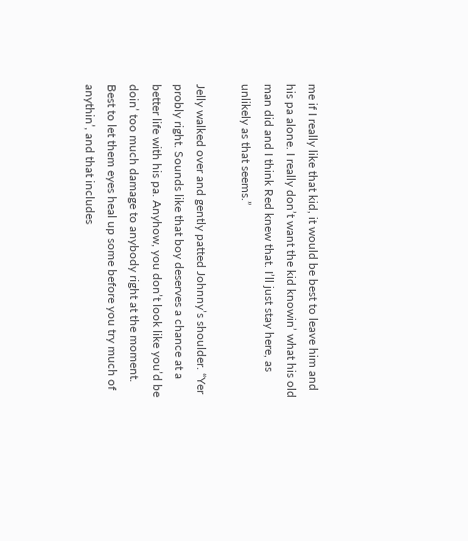me if I really like that kid, it would be best to leave him and his pa alone. I really don’t want the kid knowin’ what his old man did and I think Red knew that. I’ll just stay here, as unlikely as that seems.”

Jelly walked over and gently patted Johnny’s shoulder. “Yer probly right. Sounds like that boy deserves a chance at a better life with his pa. Anyhow, you don’t look like you’d be doin’ too much damage to anybody right at the moment. Best to let them eyes heal up some before you try much of anythin’, and that includes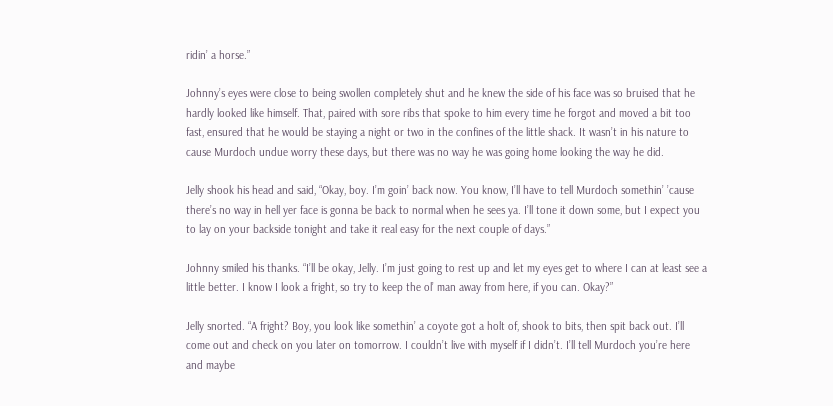ridin’ a horse.”

Johnny’s eyes were close to being swollen completely shut and he knew the side of his face was so bruised that he hardly looked like himself. That, paired with sore ribs that spoke to him every time he forgot and moved a bit too fast, ensured that he would be staying a night or two in the confines of the little shack. It wasn’t in his nature to cause Murdoch undue worry these days, but there was no way he was going home looking the way he did.

Jelly shook his head and said, “Okay, boy. I’m goin’ back now. You know, I’ll have to tell Murdoch somethin’ ’cause there’s no way in hell yer face is gonna be back to normal when he sees ya. I’ll tone it down some, but I expect you to lay on your backside tonight and take it real easy for the next couple of days.”

Johnny smiled his thanks. “I’ll be okay, Jelly. I’m just going to rest up and let my eyes get to where I can at least see a little better. I know I look a fright, so try to keep the ol’ man away from here, if you can. Okay?”

Jelly snorted. “A fright? Boy, you look like somethin’ a coyote got a holt of, shook to bits, then spit back out. I’ll come out and check on you later on tomorrow. I couldn’t live with myself if I didn’t. I’ll tell Murdoch you’re here and maybe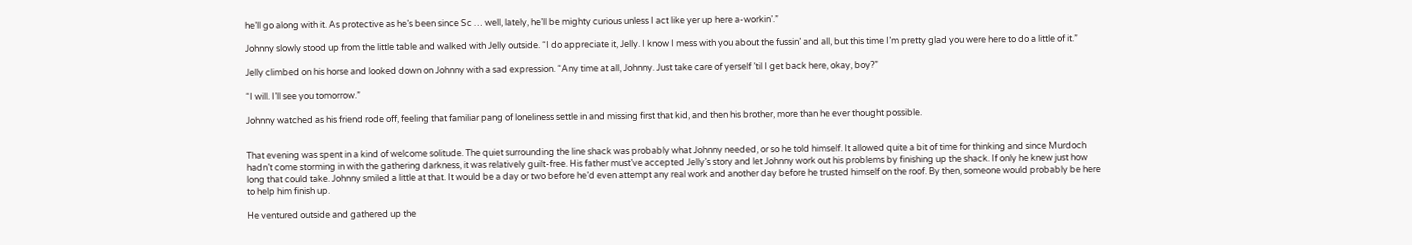he’ll go along with it. As protective as he’s been since Sc … well, lately, he’ll be mighty curious unless I act like yer up here a-workin’.”

Johnny slowly stood up from the little table and walked with Jelly outside. “I do appreciate it, Jelly. I know I mess with you about the fussin’ and all, but this time I’m pretty glad you were here to do a little of it.”

Jelly climbed on his horse and looked down on Johnny with a sad expression. “Any time at all, Johnny. Just take care of yerself ’til I get back here, okay, boy?”

“I will. I’ll see you tomorrow.”

Johnny watched as his friend rode off, feeling that familiar pang of loneliness settle in and missing first that kid, and then his brother, more than he ever thought possible.


That evening was spent in a kind of welcome solitude. The quiet surrounding the line shack was probably what Johnny needed, or so he told himself. It allowed quite a bit of time for thinking and since Murdoch hadn’t come storming in with the gathering darkness, it was relatively guilt-free. His father must’ve accepted Jelly’s story and let Johnny work out his problems by finishing up the shack. If only he knew just how long that could take. Johnny smiled a little at that. It would be a day or two before he’d even attempt any real work and another day before he trusted himself on the roof. By then, someone would probably be here to help him finish up.

He ventured outside and gathered up the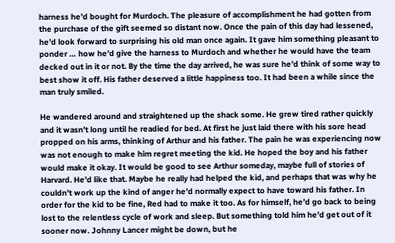harness he’d bought for Murdoch. The pleasure of accomplishment he had gotten from the purchase of the gift seemed so distant now. Once the pain of this day had lessened, he’d look forward to surprising his old man once again. It gave him something pleasant to ponder … how he’d give the harness to Murdoch and whether he would have the team decked out in it or not. By the time the day arrived, he was sure he’d think of some way to best show it off. His father deserved a little happiness too. It had been a while since the man truly smiled.

He wandered around and straightened up the shack some. He grew tired rather quickly and it wasn’t long until he readied for bed. At first he just laid there with his sore head propped on his arms, thinking of Arthur and his father. The pain he was experiencing now was not enough to make him regret meeting the kid. He hoped the boy and his father would make it okay. It would be good to see Arthur someday, maybe full of stories of Harvard. He’d like that. Maybe he really had helped the kid, and perhaps that was why he couldn’t work up the kind of anger he’d normally expect to have toward his father. In order for the kid to be fine, Red had to make it too. As for himself, he’d go back to being lost to the relentless cycle of work and sleep. But something told him he’d get out of it sooner now. Johnny Lancer might be down, but he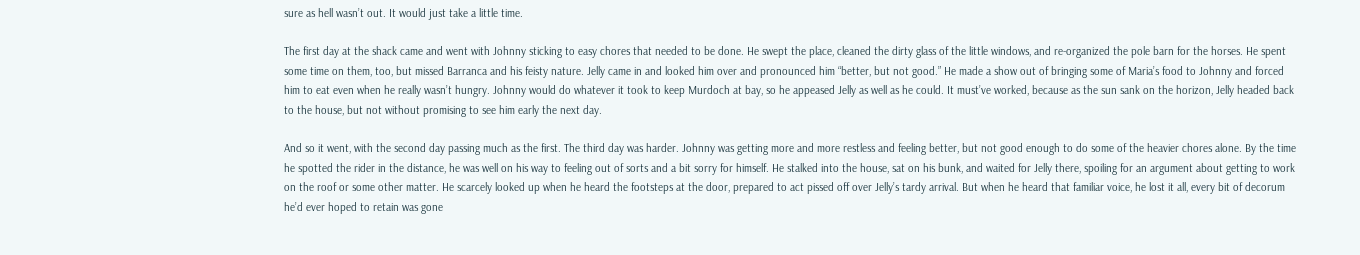sure as hell wasn’t out. It would just take a little time.

The first day at the shack came and went with Johnny sticking to easy chores that needed to be done. He swept the place, cleaned the dirty glass of the little windows, and re-organized the pole barn for the horses. He spent some time on them, too, but missed Barranca and his feisty nature. Jelly came in and looked him over and pronounced him “better, but not good.” He made a show out of bringing some of Maria’s food to Johnny and forced him to eat even when he really wasn’t hungry. Johnny would do whatever it took to keep Murdoch at bay, so he appeased Jelly as well as he could. It must’ve worked, because as the sun sank on the horizon, Jelly headed back to the house, but not without promising to see him early the next day.

And so it went, with the second day passing much as the first. The third day was harder. Johnny was getting more and more restless and feeling better, but not good enough to do some of the heavier chores alone. By the time he spotted the rider in the distance, he was well on his way to feeling out of sorts and a bit sorry for himself. He stalked into the house, sat on his bunk, and waited for Jelly there, spoiling for an argument about getting to work on the roof or some other matter. He scarcely looked up when he heard the footsteps at the door, prepared to act pissed off over Jelly’s tardy arrival. But when he heard that familiar voice, he lost it all, every bit of decorum he’d ever hoped to retain was gone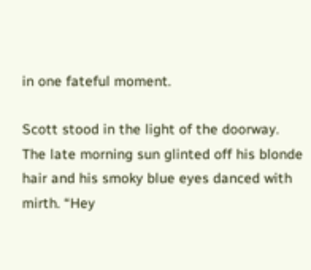in one fateful moment.

Scott stood in the light of the doorway. The late morning sun glinted off his blonde hair and his smoky blue eyes danced with mirth. “Hey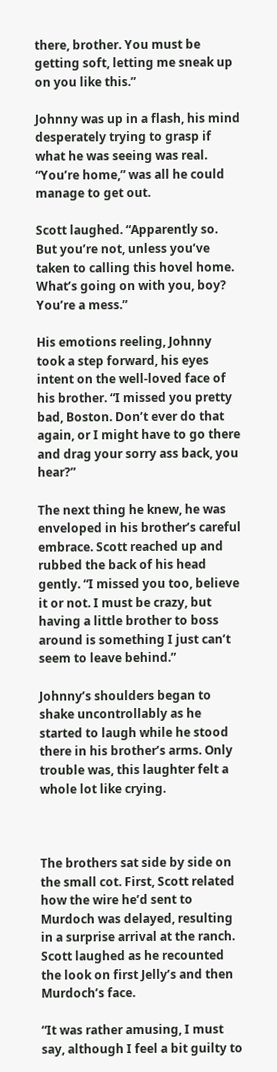there, brother. You must be getting soft, letting me sneak up on you like this.”

Johnny was up in a flash, his mind desperately trying to grasp if what he was seeing was real. “You’re home,” was all he could manage to get out.

Scott laughed. “Apparently so. But you’re not, unless you’ve taken to calling this hovel home. What’s going on with you, boy? You’re a mess.”

His emotions reeling, Johnny took a step forward, his eyes intent on the well-loved face of his brother. “I missed you pretty bad, Boston. Don’t ever do that again, or I might have to go there and drag your sorry ass back, you hear?”

The next thing he knew, he was enveloped in his brother’s careful embrace. Scott reached up and rubbed the back of his head gently. “I missed you too, believe it or not. I must be crazy, but having a little brother to boss around is something I just can’t seem to leave behind.”

Johnny’s shoulders began to shake uncontrollably as he started to laugh while he stood there in his brother’s arms. Only trouble was, this laughter felt a whole lot like crying.



The brothers sat side by side on the small cot. First, Scott related how the wire he’d sent to Murdoch was delayed, resulting in a surprise arrival at the ranch. Scott laughed as he recounted the look on first Jelly’s and then Murdoch’s face.

“It was rather amusing, I must say, although I feel a bit guilty to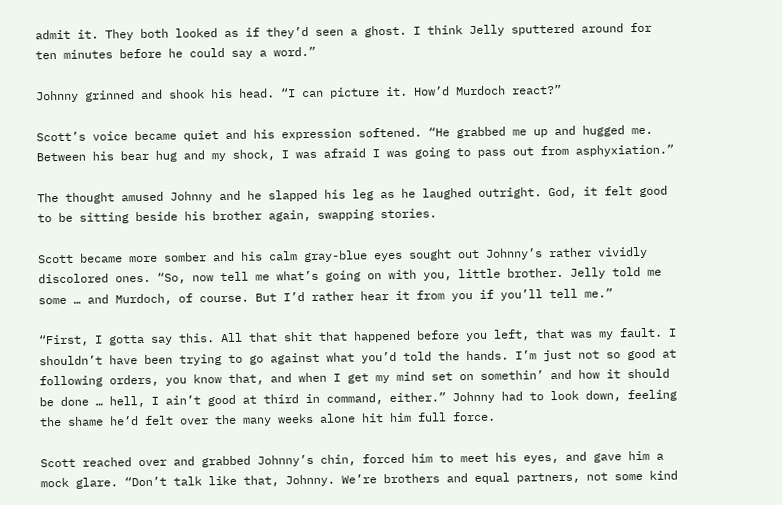admit it. They both looked as if they’d seen a ghost. I think Jelly sputtered around for ten minutes before he could say a word.”

Johnny grinned and shook his head. “I can picture it. How’d Murdoch react?”

Scott’s voice became quiet and his expression softened. “He grabbed me up and hugged me. Between his bear hug and my shock, I was afraid I was going to pass out from asphyxiation.”

The thought amused Johnny and he slapped his leg as he laughed outright. God, it felt good to be sitting beside his brother again, swapping stories.

Scott became more somber and his calm gray-blue eyes sought out Johnny’s rather vividly discolored ones. “So, now tell me what’s going on with you, little brother. Jelly told me some … and Murdoch, of course. But I’d rather hear it from you if you’ll tell me.”

“First, I gotta say this. All that shit that happened before you left, that was my fault. I shouldn’t have been trying to go against what you’d told the hands. I’m just not so good at following orders, you know that, and when I get my mind set on somethin’ and how it should be done … hell, I ain’t good at third in command, either.” Johnny had to look down, feeling the shame he’d felt over the many weeks alone hit him full force.

Scott reached over and grabbed Johnny’s chin, forced him to meet his eyes, and gave him a mock glare. “Don’t talk like that, Johnny. We’re brothers and equal partners, not some kind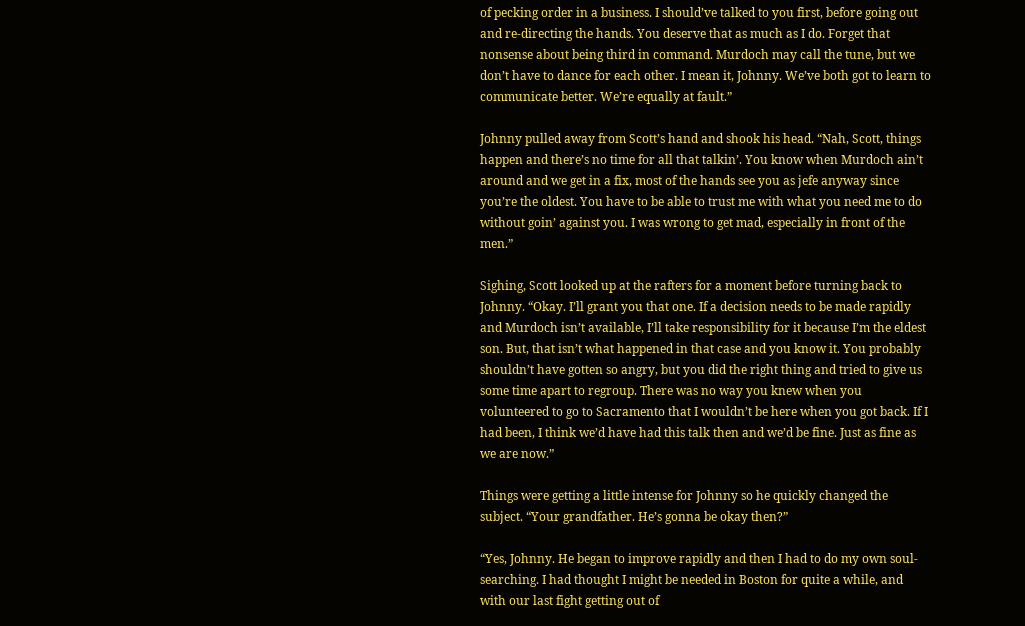of pecking order in a business. I should’ve talked to you first, before going out and re-directing the hands. You deserve that as much as I do. Forget that nonsense about being third in command. Murdoch may call the tune, but we don’t have to dance for each other. I mean it, Johnny. We’ve both got to learn to communicate better. We’re equally at fault.”

Johnny pulled away from Scott’s hand and shook his head. “Nah, Scott, things happen and there’s no time for all that talkin’. You know when Murdoch ain’t around and we get in a fix, most of the hands see you as jefe anyway since you’re the oldest. You have to be able to trust me with what you need me to do without goin’ against you. I was wrong to get mad, especially in front of the men.”

Sighing, Scott looked up at the rafters for a moment before turning back to Johnny. “Okay. I’ll grant you that one. If a decision needs to be made rapidly and Murdoch isn’t available, I’ll take responsibility for it because I’m the eldest son. But, that isn’t what happened in that case and you know it. You probably shouldn’t have gotten so angry, but you did the right thing and tried to give us some time apart to regroup. There was no way you knew when you volunteered to go to Sacramento that I wouldn’t be here when you got back. If I had been, I think we’d have had this talk then and we’d be fine. Just as fine as we are now.”

Things were getting a little intense for Johnny so he quickly changed the subject. “Your grandfather. He’s gonna be okay then?”

“Yes, Johnny. He began to improve rapidly and then I had to do my own soul-searching. I had thought I might be needed in Boston for quite a while, and with our last fight getting out of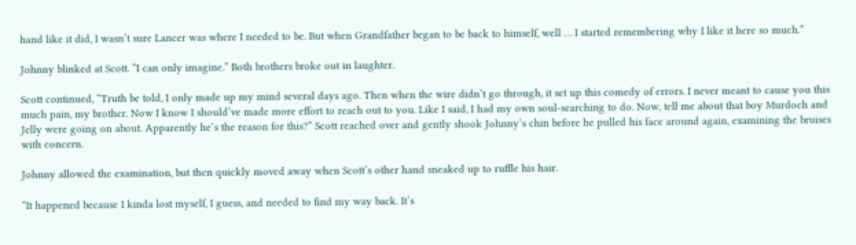hand like it did, I wasn’t sure Lancer was where I needed to be. But when Grandfather began to be back to himself, well … I started remembering why I like it here so much.”

Johnny blinked at Scott. “I can only imagine.” Both brothers broke out in laughter.

Scott continued, “Truth be told, I only made up my mind several days ago. Then when the wire didn’t go through, it set up this comedy of errors. I never meant to cause you this much pain, my brother. Now I know I should’ve made more effort to reach out to you. Like I said, I had my own soul-searching to do. Now, tell me about that boy Murdoch and Jelly were going on about. Apparently he’s the reason for this?” Scott reached over and gently shook Johnny’s chin before he pulled his face around again, examining the bruises with concern.

Johnny allowed the examination, but then quickly moved away when Scott’s other hand sneaked up to ruffle his hair.

“It happened because I kinda lost myself, I guess, and needed to find my way back. It’s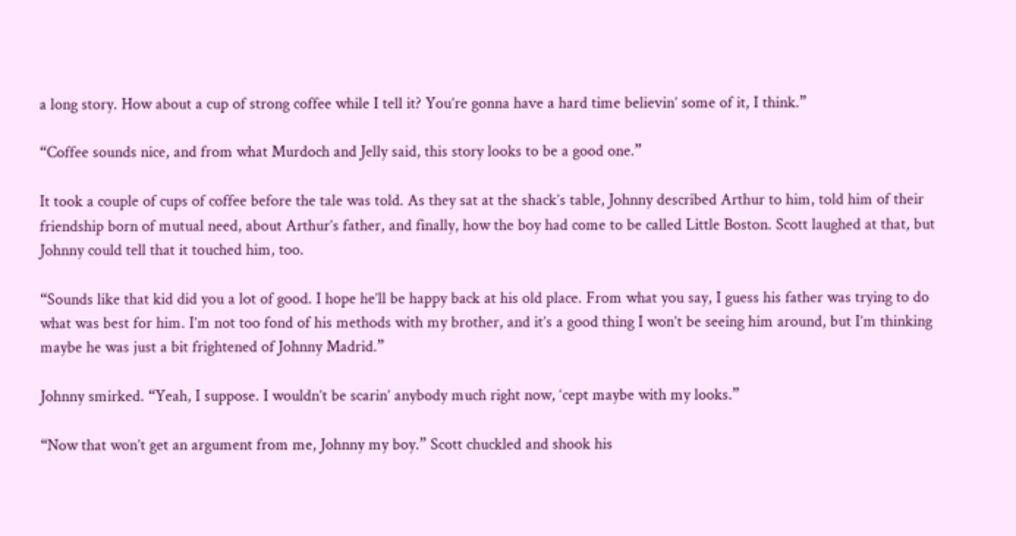a long story. How about a cup of strong coffee while I tell it? You’re gonna have a hard time believin’ some of it, I think.”

“Coffee sounds nice, and from what Murdoch and Jelly said, this story looks to be a good one.”

It took a couple of cups of coffee before the tale was told. As they sat at the shack’s table, Johnny described Arthur to him, told him of their friendship born of mutual need, about Arthur’s father, and finally, how the boy had come to be called Little Boston. Scott laughed at that, but Johnny could tell that it touched him, too.

“Sounds like that kid did you a lot of good. I hope he’ll be happy back at his old place. From what you say, I guess his father was trying to do what was best for him. I’m not too fond of his methods with my brother, and it’s a good thing I won’t be seeing him around, but I’m thinking maybe he was just a bit frightened of Johnny Madrid.”

Johnny smirked. “Yeah, I suppose. I wouldn’t be scarin’ anybody much right now, ‘cept maybe with my looks.”

“Now that won’t get an argument from me, Johnny my boy.” Scott chuckled and shook his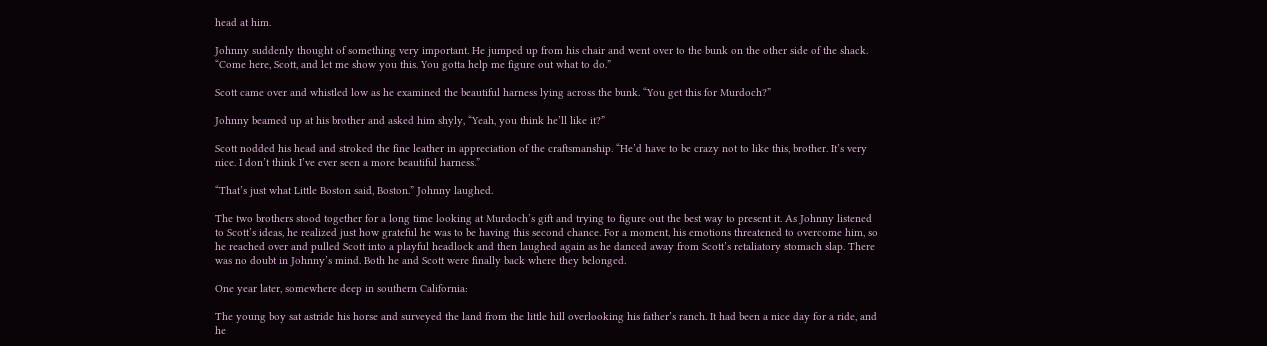head at him.

Johnny suddenly thought of something very important. He jumped up from his chair and went over to the bunk on the other side of the shack. “Come here, Scott, and let me show you this. You gotta help me figure out what to do.”

Scott came over and whistled low as he examined the beautiful harness lying across the bunk. “You get this for Murdoch?”

Johnny beamed up at his brother and asked him shyly, “Yeah, you think he’ll like it?”

Scott nodded his head and stroked the fine leather in appreciation of the craftsmanship. “He’d have to be crazy not to like this, brother. It’s very nice. I don’t think I’ve ever seen a more beautiful harness.”

“That’s just what Little Boston said, Boston.” Johnny laughed.

The two brothers stood together for a long time looking at Murdoch’s gift and trying to figure out the best way to present it. As Johnny listened to Scott’s ideas, he realized just how grateful he was to be having this second chance. For a moment, his emotions threatened to overcome him, so he reached over and pulled Scott into a playful headlock and then laughed again as he danced away from Scott’s retaliatory stomach slap. There was no doubt in Johnny’s mind. Both he and Scott were finally back where they belonged.

One year later, somewhere deep in southern California:

The young boy sat astride his horse and surveyed the land from the little hill overlooking his father’s ranch. It had been a nice day for a ride, and he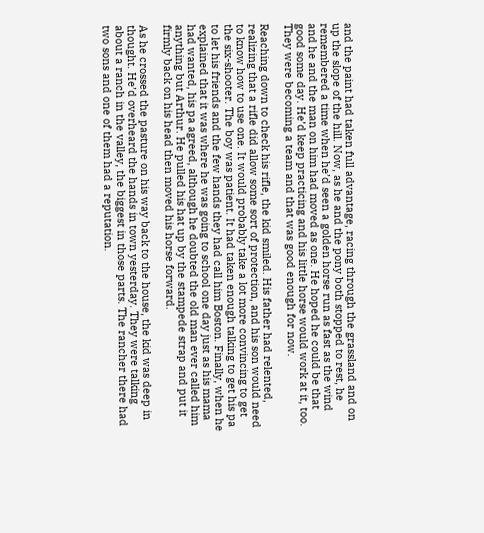and the paint had taken full advantage, racing through the grassland and on up the slope of the hill. Now, as he and the pony both stopped to rest, he remembered a time when he’d seen a golden horse run as fast as the wind and he and the man on him had moved as one. He hoped he could be that good some day. He’d keep practicing and his little horse would work at it, too. They were becoming a team and that was good enough for now.

Reaching down to check his rifle, the kid smiled. His father had relented, realizing that a rifle did allow some sort of protection, and his son would need to know how to use one. It would probably take a lot more convincing to get the six-shooter. The boy was patient. It had taken enough talking to get his pa to let his friends and the few hands they had call him Boston. Finally, when he explained that it was where he was going to school one day just as his mama had wanted, his pa agreed, although he doubted the old man ever called him anything but Arthur. He pulled his hat up by the stampede strap and put it firmly back on his head then moved his horse forward.

As he crossed the pasture on his way back to the house, the kid was deep in thought. He’d overheard the hands in town yesterday. They were talking about a ranch in the valley, the biggest in those parts. The rancher there had two sons and one of them had a reputation.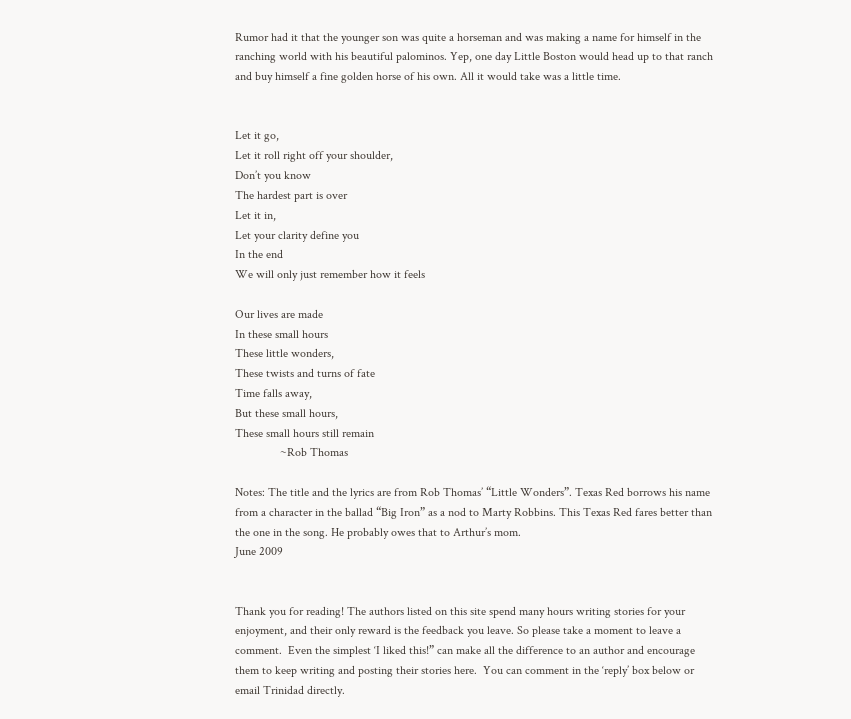Rumor had it that the younger son was quite a horseman and was making a name for himself in the ranching world with his beautiful palominos. Yep, one day Little Boston would head up to that ranch and buy himself a fine golden horse of his own. All it would take was a little time.


Let it go,
Let it roll right off your shoulder,
Don’t you know
The hardest part is over
Let it in,
Let your clarity define you
In the end
We will only just remember how it feels

Our lives are made
In these small hours
These little wonders,
These twists and turns of fate
Time falls away,
But these small hours,
These small hours still remain
               ~Rob Thomas

Notes: The title and the lyrics are from Rob Thomas’ “Little Wonders”. Texas Red borrows his name from a character in the ballad “Big Iron” as a nod to Marty Robbins. This Texas Red fares better than the one in the song. He probably owes that to Arthur’s mom.
June 2009


Thank you for reading! The authors listed on this site spend many hours writing stories for your enjoyment, and their only reward is the feedback you leave. So please take a moment to leave a comment.  Even the simplest ‘I liked this!” can make all the difference to an author and encourage them to keep writing and posting their stories here.  You can comment in the ‘reply’ box below or email Trinidad directly.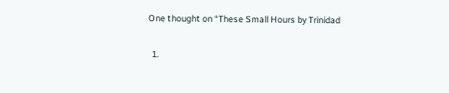One thought on “These Small Hours by Trinidad

  1.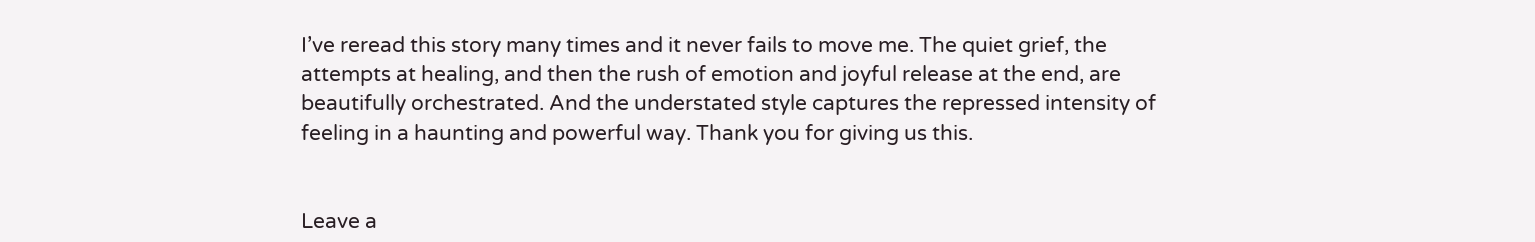I’ve reread this story many times and it never fails to move me. The quiet grief, the attempts at healing, and then the rush of emotion and joyful release at the end, are beautifully orchestrated. And the understated style captures the repressed intensity of feeling in a haunting and powerful way. Thank you for giving us this.


Leave a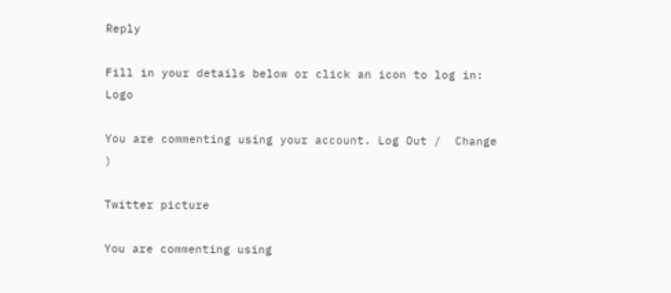Reply

Fill in your details below or click an icon to log in: Logo

You are commenting using your account. Log Out /  Change )

Twitter picture

You are commenting using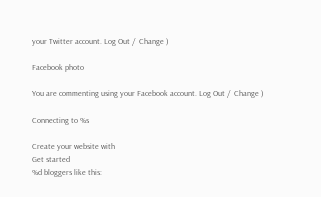your Twitter account. Log Out /  Change )

Facebook photo

You are commenting using your Facebook account. Log Out /  Change )

Connecting to %s

Create your website with
Get started
%d bloggers like this: